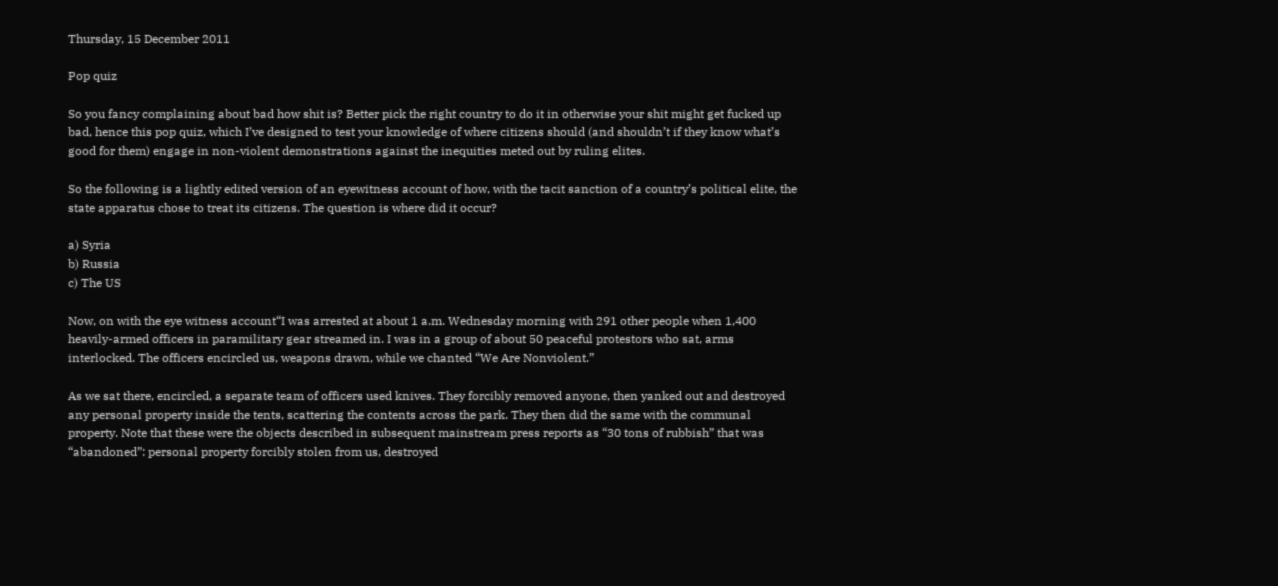Thursday, 15 December 2011

Pop quiz

So you fancy complaining about bad how shit is? Better pick the right country to do it in otherwise your shit might get fucked up bad, hence this pop quiz, which I’ve designed to test your knowledge of where citizens should (and shouldn’t if they know what’s good for them) engage in non-violent demonstrations against the inequities meted out by ruling elites.

So the following is a lightly edited version of an eyewitness account of how, with the tacit sanction of a country’s political elite, the state apparatus chose to treat its citizens. The question is where did it occur?

a) Syria
b) Russia
c) The US

Now, on with the eye witness account“I was arrested at about 1 a.m. Wednesday morning with 291 other people when 1,400 heavily-armed officers in paramilitary gear streamed in. I was in a group of about 50 peaceful protestors who sat, arms interlocked. The officers encircled us, weapons drawn, while we chanted “We Are Nonviolent.”

As we sat there, encircled, a separate team of officers used knives. They forcibly removed anyone, then yanked out and destroyed any personal property inside the tents, scattering the contents across the park. They then did the same with the communal property. Note that these were the objects described in subsequent mainstream press reports as “30 tons of rubbish” that was “abandoned”: personal property forcibly stolen from us, destroyed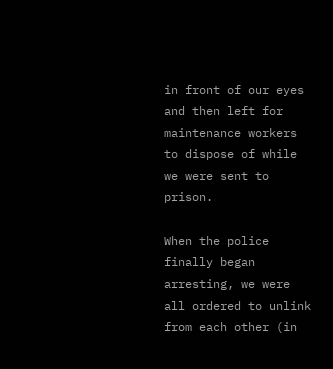in front of our eyes and then left for maintenance workers to dispose of while we were sent to prison.

When the police finally began arresting, we were all ordered to unlink from each other (in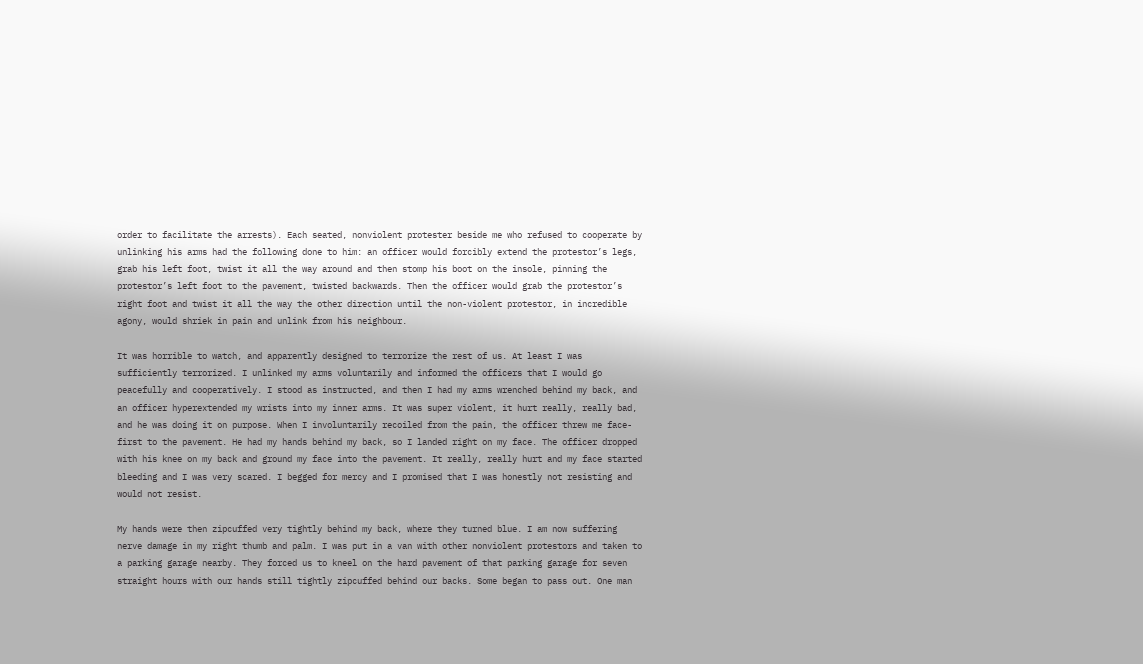order to facilitate the arrests). Each seated, nonviolent protester beside me who refused to cooperate by unlinking his arms had the following done to him: an officer would forcibly extend the protestor’s legs, grab his left foot, twist it all the way around and then stomp his boot on the insole, pinning the protestor’s left foot to the pavement, twisted backwards. Then the officer would grab the protestor’s right foot and twist it all the way the other direction until the non-violent protestor, in incredible agony, would shriek in pain and unlink from his neighbour.

It was horrible to watch, and apparently designed to terrorize the rest of us. At least I was sufficiently terrorized. I unlinked my arms voluntarily and informed the officers that I would go peacefully and cooperatively. I stood as instructed, and then I had my arms wrenched behind my back, and an officer hyperextended my wrists into my inner arms. It was super violent, it hurt really, really bad, and he was doing it on purpose. When I involuntarily recoiled from the pain, the officer threw me face-first to the pavement. He had my hands behind my back, so I landed right on my face. The officer dropped with his knee on my back and ground my face into the pavement. It really, really hurt and my face started bleeding and I was very scared. I begged for mercy and I promised that I was honestly not resisting and would not resist.

My hands were then zipcuffed very tightly behind my back, where they turned blue. I am now suffering nerve damage in my right thumb and palm. I was put in a van with other nonviolent protestors and taken to a parking garage nearby. They forced us to kneel on the hard pavement of that parking garage for seven straight hours with our hands still tightly zipcuffed behind our backs. Some began to pass out. One man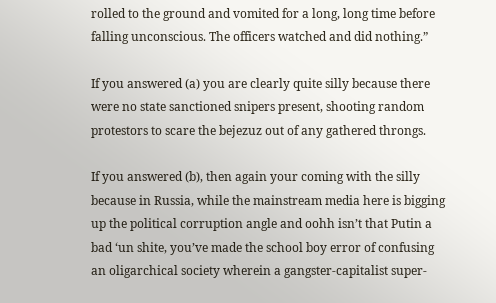rolled to the ground and vomited for a long, long time before falling unconscious. The officers watched and did nothing.”

If you answered (a) you are clearly quite silly because there were no state sanctioned snipers present, shooting random protestors to scare the bejezuz out of any gathered throngs.

If you answered (b), then again your coming with the silly because in Russia, while the mainstream media here is bigging up the political corruption angle and oohh isn’t that Putin a bad ‘un shite, you’ve made the school boy error of confusing an oligarchical society wherein a gangster-capitalist super-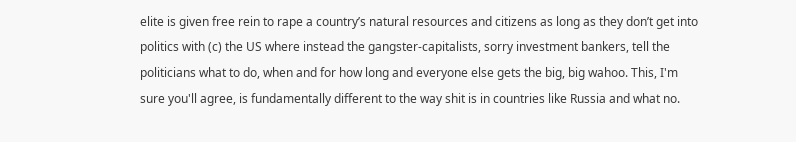elite is given free rein to rape a country’s natural resources and citizens as long as they don’t get into politics with (c) the US where instead the gangster-capitalists, sorry investment bankers, tell the politicians what to do, when and for how long and everyone else gets the big, big wahoo. This, I'm sure you'll agree, is fundamentally different to the way shit is in countries like Russia and what no.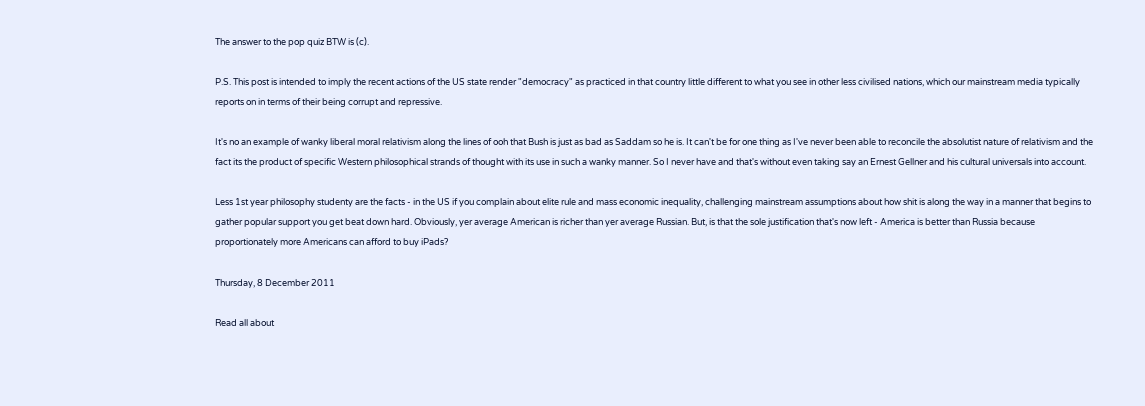The answer to the pop quiz BTW is (c).

P.S. This post is intended to imply the recent actions of the US state render "democracy" as practiced in that country little different to what you see in other less civilised nations, which our mainstream media typically reports on in terms of their being corrupt and repressive.

It's no an example of wanky liberal moral relativism along the lines of ooh that Bush is just as bad as Saddam so he is. It can't be for one thing as I've never been able to reconcile the absolutist nature of relativism and the fact its the product of specific Western philosophical strands of thought with its use in such a wanky manner. So I never have and that's without even taking say an Ernest Gellner and his cultural universals into account.

Less 1st year philosophy studenty are the facts - in the US if you complain about elite rule and mass economic inequality, challenging mainstream assumptions about how shit is along the way in a manner that begins to gather popular support you get beat down hard. Obviously, yer average American is richer than yer average Russian. But, is that the sole justification that's now left - America is better than Russia because proportionately more Americans can afford to buy iPads?

Thursday, 8 December 2011

Read all about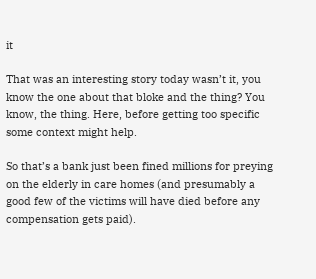it

That was an interesting story today wasn’t it, you know the one about that bloke and the thing? You know, the thing. Here, before getting too specific some context might help.

So that’s a bank just been fined millions for preying on the elderly in care homes (and presumably a good few of the victims will have died before any compensation gets paid).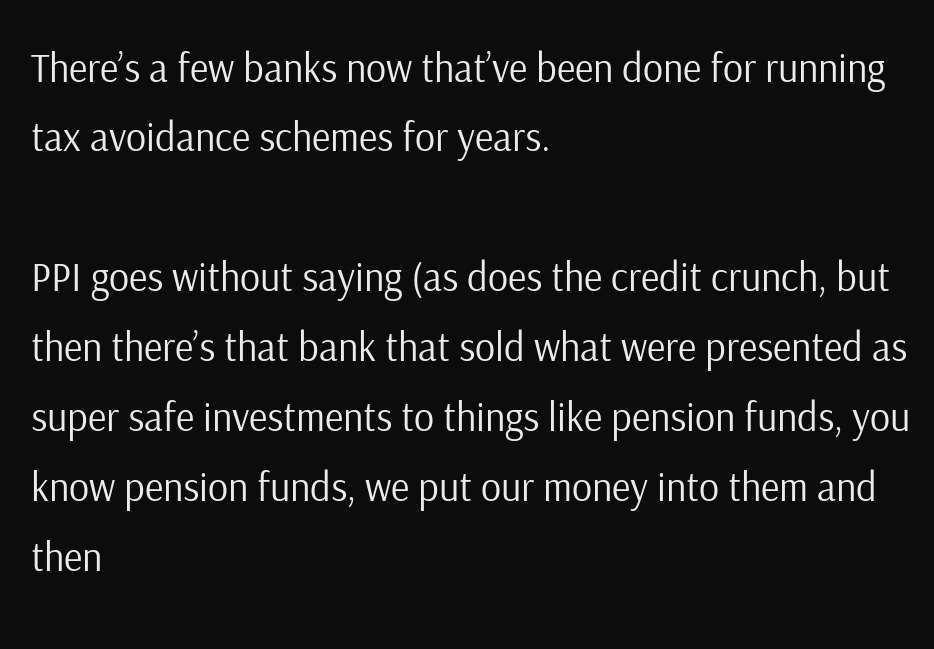There’s a few banks now that’ve been done for running tax avoidance schemes for years.

PPI goes without saying (as does the credit crunch, but then there’s that bank that sold what were presented as super safe investments to things like pension funds, you know pension funds, we put our money into them and then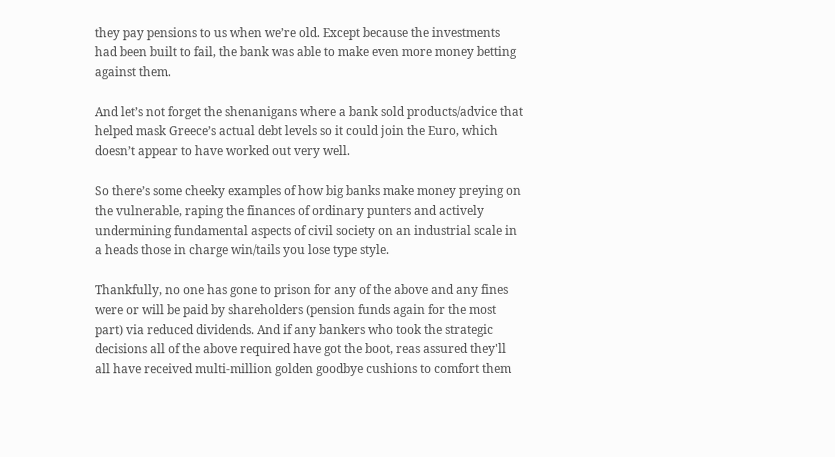they pay pensions to us when we’re old. Except because the investments had been built to fail, the bank was able to make even more money betting against them.

And let’s not forget the shenanigans where a bank sold products/advice that helped mask Greece’s actual debt levels so it could join the Euro, which doesn’t appear to have worked out very well.

So there’s some cheeky examples of how big banks make money preying on the vulnerable, raping the finances of ordinary punters and actively undermining fundamental aspects of civil society on an industrial scale in a heads those in charge win/tails you lose type style.

Thankfully, no one has gone to prison for any of the above and any fines were or will be paid by shareholders (pension funds again for the most part) via reduced dividends. And if any bankers who took the strategic decisions all of the above required have got the boot, reas assured they'll all have received multi-million golden goodbye cushions to comfort them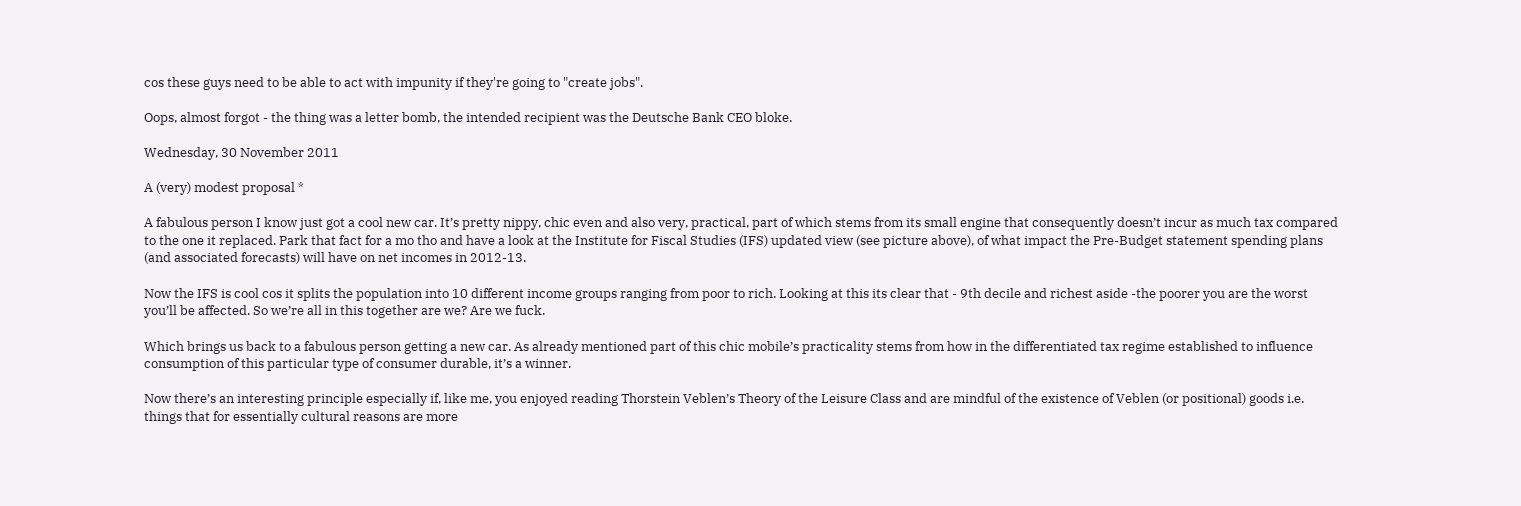cos these guys need to be able to act with impunity if they're going to "create jobs".

Oops, almost forgot - the thing was a letter bomb, the intended recipient was the Deutsche Bank CEO bloke.

Wednesday, 30 November 2011

A (very) modest proposal *

A fabulous person I know just got a cool new car. It’s pretty nippy, chic even and also very, practical, part of which stems from its small engine that consequently doesn’t incur as much tax compared to the one it replaced. Park that fact for a mo tho and have a look at the Institute for Fiscal Studies (IFS) updated view (see picture above), of what impact the Pre-Budget statement spending plans (and associated forecasts) will have on net incomes in 2012-13.

Now the IFS is cool cos it splits the population into 10 different income groups ranging from poor to rich. Looking at this its clear that - 9th decile and richest aside -the poorer you are the worst you’ll be affected. So we’re all in this together are we? Are we fuck.

Which brings us back to a fabulous person getting a new car. As already mentioned part of this chic mobile’s practicality stems from how in the differentiated tax regime established to influence consumption of this particular type of consumer durable, it’s a winner.

Now there’s an interesting principle especially if, like me, you enjoyed reading Thorstein Veblen’s Theory of the Leisure Class and are mindful of the existence of Veblen (or positional) goods i.e. things that for essentially cultural reasons are more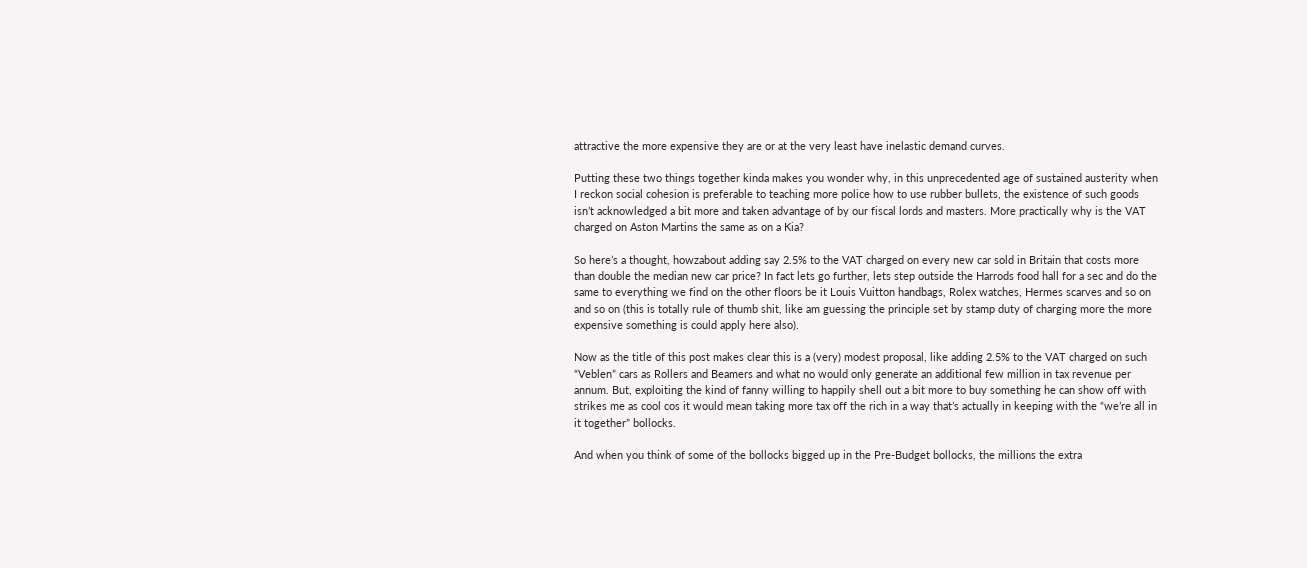attractive the more expensive they are or at the very least have inelastic demand curves.

Putting these two things together kinda makes you wonder why, in this unprecedented age of sustained austerity when I reckon social cohesion is preferable to teaching more police how to use rubber bullets, the existence of such goods isn’t acknowledged a bit more and taken advantage of by our fiscal lords and masters. More practically why is the VAT charged on Aston Martins the same as on a Kia?

So here’s a thought, howzabout adding say 2.5% to the VAT charged on every new car sold in Britain that costs more than double the median new car price? In fact lets go further, lets step outside the Harrods food hall for a sec and do the same to everything we find on the other floors be it Louis Vuitton handbags, Rolex watches, Hermes scarves and so on and so on (this is totally rule of thumb shit, like am guessing the principle set by stamp duty of charging more the more expensive something is could apply here also).

Now as the title of this post makes clear this is a (very) modest proposal, like adding 2.5% to the VAT charged on such “Veblen” cars as Rollers and Beamers and what no would only generate an additional few million in tax revenue per annum. But, exploiting the kind of fanny willing to happily shell out a bit more to buy something he can show off with strikes me as cool cos it would mean taking more tax off the rich in a way that’s actually in keeping with the “we’re all in it together” bollocks.

And when you think of some of the bollocks bigged up in the Pre-Budget bollocks, the millions the extra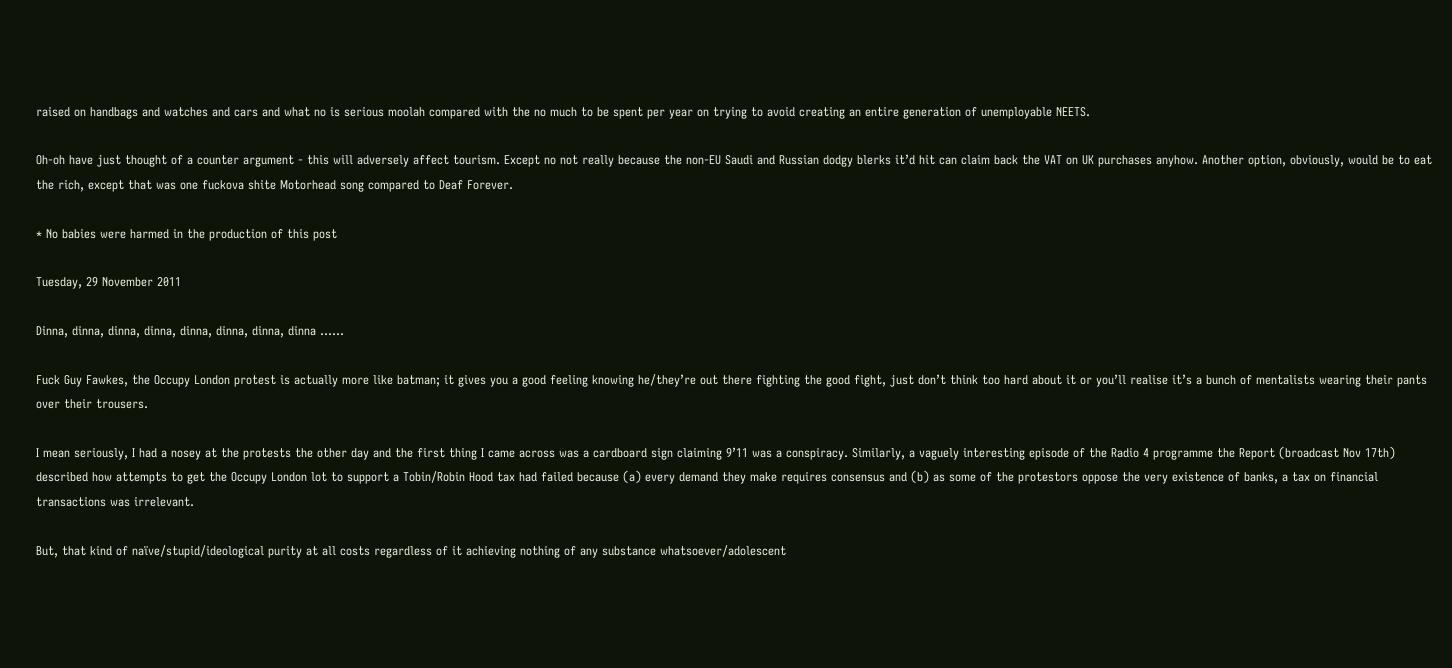raised on handbags and watches and cars and what no is serious moolah compared with the no much to be spent per year on trying to avoid creating an entire generation of unemployable NEETS.

Oh-oh have just thought of a counter argument - this will adversely affect tourism. Except no not really because the non-EU Saudi and Russian dodgy blerks it’d hit can claim back the VAT on UK purchases anyhow. Another option, obviously, would be to eat the rich, except that was one fuckova shite Motorhead song compared to Deaf Forever.

* No babies were harmed in the production of this post

Tuesday, 29 November 2011

Dinna, dinna, dinna, dinna, dinna, dinna, dinna, dinna ......

Fuck Guy Fawkes, the Occupy London protest is actually more like batman; it gives you a good feeling knowing he/they’re out there fighting the good fight, just don’t think too hard about it or you’ll realise it’s a bunch of mentalists wearing their pants over their trousers.

I mean seriously, I had a nosey at the protests the other day and the first thing I came across was a cardboard sign claiming 9’11 was a conspiracy. Similarly, a vaguely interesting episode of the Radio 4 programme the Report (broadcast Nov 17th) described how attempts to get the Occupy London lot to support a Tobin/Robin Hood tax had failed because (a) every demand they make requires consensus and (b) as some of the protestors oppose the very existence of banks, a tax on financial transactions was irrelevant.

But, that kind of naïve/stupid/ideological purity at all costs regardless of it achieving nothing of any substance whatsoever/adolescent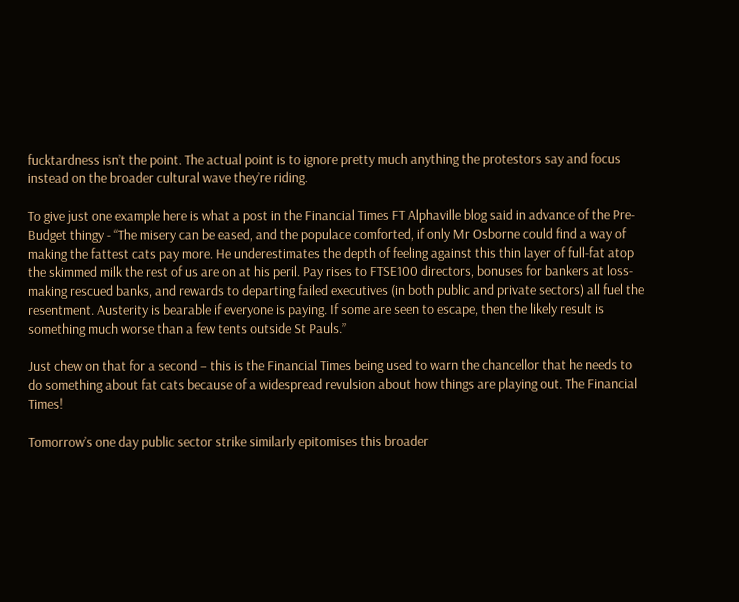fucktardness isn’t the point. The actual point is to ignore pretty much anything the protestors say and focus instead on the broader cultural wave they’re riding.

To give just one example here is what a post in the Financial Times FT Alphaville blog said in advance of the Pre-Budget thingy - “The misery can be eased, and the populace comforted, if only Mr Osborne could find a way of making the fattest cats pay more. He underestimates the depth of feeling against this thin layer of full-fat atop the skimmed milk the rest of us are on at his peril. Pay rises to FTSE100 directors, bonuses for bankers at loss-making rescued banks, and rewards to departing failed executives (in both public and private sectors) all fuel the resentment. Austerity is bearable if everyone is paying. If some are seen to escape, then the likely result is something much worse than a few tents outside St Pauls.”

Just chew on that for a second – this is the Financial Times being used to warn the chancellor that he needs to do something about fat cats because of a widespread revulsion about how things are playing out. The Financial Times!

Tomorrow’s one day public sector strike similarly epitomises this broader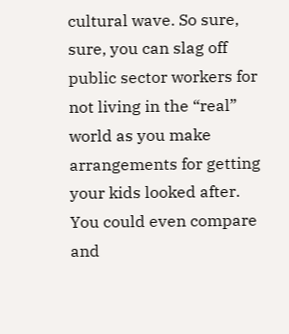cultural wave. So sure, sure, you can slag off public sector workers for not living in the “real” world as you make arrangements for getting your kids looked after. You could even compare and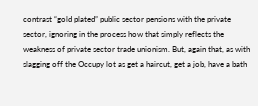contrast “gold plated” public sector pensions with the private sector, ignoring in the process how that simply reflects the weakness of private sector trade unionism. But, again that, as with slagging off the Occupy lot as get a haircut, get a job, have a bath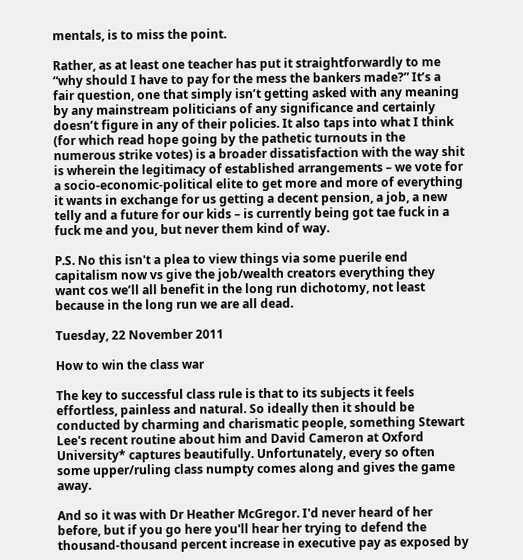mentals, is to miss the point.

Rather, as at least one teacher has put it straightforwardly to me “why should I have to pay for the mess the bankers made?” It’s a fair question, one that simply isn’t getting asked with any meaning by any mainstream politicians of any significance and certainly doesn’t figure in any of their policies. It also taps into what I think (for which read hope going by the pathetic turnouts in the numerous strike votes) is a broader dissatisfaction with the way shit is wherein the legitimacy of established arrangements – we vote for a socio-economic-political elite to get more and more of everything it wants in exchange for us getting a decent pension, a job, a new telly and a future for our kids – is currently being got tae fuck in a fuck me and you, but never them kind of way.

P.S. No this isn't a plea to view things via some puerile end capitalism now vs give the job/wealth creators everything they want cos we’ll all benefit in the long run dichotomy, not least because in the long run we are all dead.

Tuesday, 22 November 2011

How to win the class war

The key to successful class rule is that to its subjects it feels effortless, painless and natural. So ideally then it should be conducted by charming and charismatic people, something Stewart Lee's recent routine about him and David Cameron at Oxford University* captures beautifully. Unfortunately, every so often some upper/ruling class numpty comes along and gives the game away.

And so it was with Dr Heather McGregor. I'd never heard of her before, but if you go here you'll hear her trying to defend the thousand-thousand percent increase in executive pay as exposed by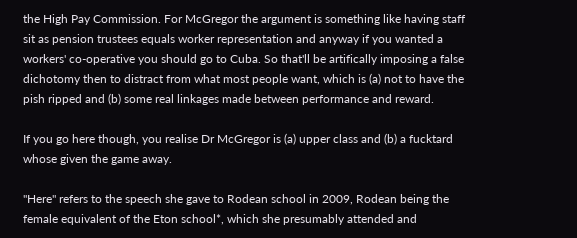the High Pay Commission. For McGregor the argument is something like having staff sit as pension trustees equals worker representation and anyway if you wanted a workers' co-operative you should go to Cuba. So that'll be artifically imposing a false dichotomy then to distract from what most people want, which is (a) not to have the pish ripped and (b) some real linkages made between performance and reward.

If you go here though, you realise Dr McGregor is (a) upper class and (b) a fucktard whose given the game away.

"Here" refers to the speech she gave to Rodean school in 2009, Rodean being the female equivalent of the Eton school*, which she presumably attended and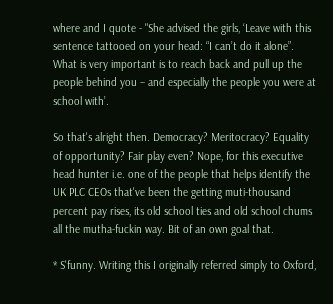where and I quote - "She advised the girls, ‘Leave with this sentence tattooed on your head: “I can’t do it alone”. What is very important is to reach back and pull up the people behind you – and especially the people you were at school with’.

So that's alright then. Democracy? Meritocracy? Equality of opportunity? Fair play even? Nope, for this executive head hunter i.e. one of the people that helps identify the UK PLC CEOs that've been the getting muti-thousand percent pay rises, its old school ties and old school chums all the mutha-fuckin way. Bit of an own goal that.

* S'funny. Writing this I originally referred simply to Oxford,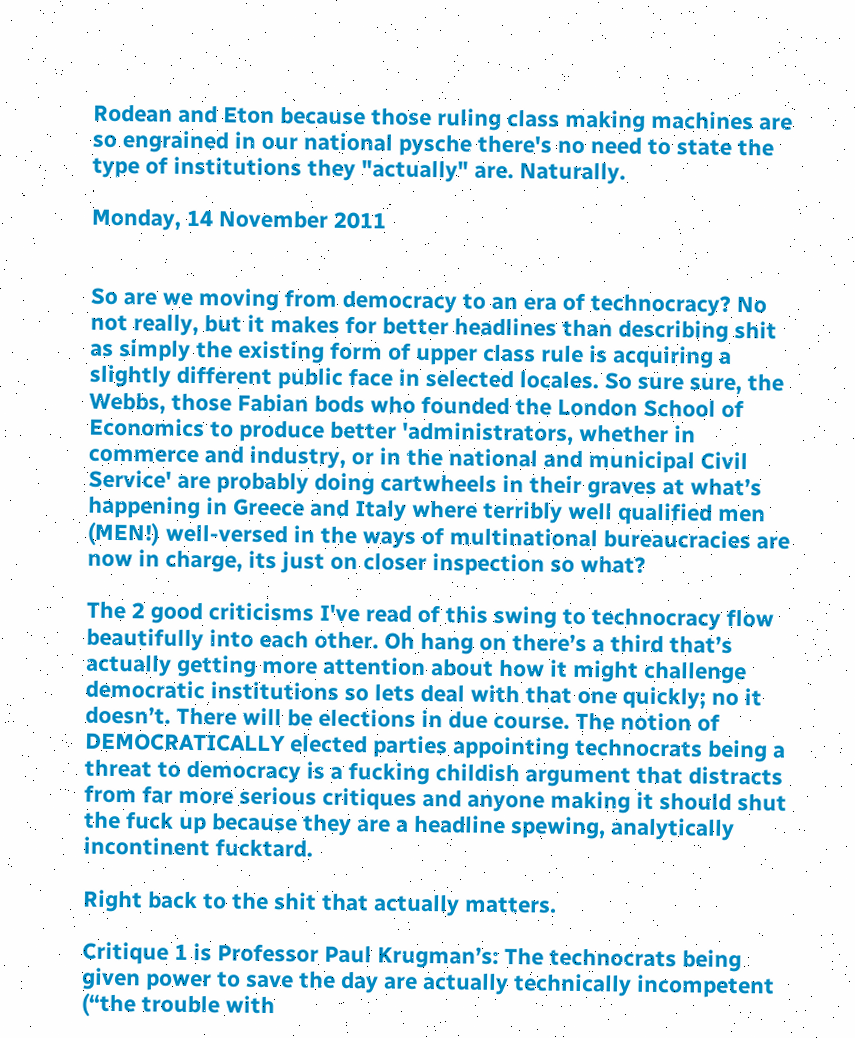Rodean and Eton because those ruling class making machines are so engrained in our national pysche there's no need to state the type of institutions they "actually" are. Naturally.

Monday, 14 November 2011


So are we moving from democracy to an era of technocracy? No not really, but it makes for better headlines than describing shit as simply the existing form of upper class rule is acquiring a slightly different public face in selected locales. So sure sure, the Webbs, those Fabian bods who founded the London School of Economics to produce better 'administrators, whether in commerce and industry, or in the national and municipal Civil Service' are probably doing cartwheels in their graves at what’s happening in Greece and Italy where terribly well qualified men (MEN!) well-versed in the ways of multinational bureaucracies are now in charge, its just on closer inspection so what?

The 2 good criticisms I've read of this swing to technocracy flow beautifully into each other. Oh hang on there’s a third that’s actually getting more attention about how it might challenge democratic institutions so lets deal with that one quickly; no it doesn’t. There will be elections in due course. The notion of DEMOCRATICALLY elected parties appointing technocrats being a threat to democracy is a fucking childish argument that distracts from far more serious critiques and anyone making it should shut the fuck up because they are a headline spewing, analytically incontinent fucktard.

Right back to the shit that actually matters.

Critique 1 is Professor Paul Krugman’s: The technocrats being given power to save the day are actually technically incompetent (“the trouble with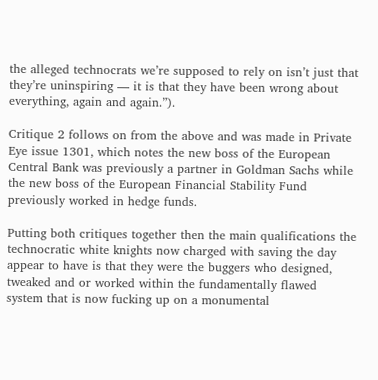the alleged technocrats we’re supposed to rely on isn’t just that they’re uninspiring — it is that they have been wrong about everything, again and again.”).

Critique 2 follows on from the above and was made in Private Eye issue 1301, which notes the new boss of the European Central Bank was previously a partner in Goldman Sachs while the new boss of the European Financial Stability Fund previously worked in hedge funds.

Putting both critiques together then the main qualifications the technocratic white knights now charged with saving the day appear to have is that they were the buggers who designed, tweaked and or worked within the fundamentally flawed system that is now fucking up on a monumental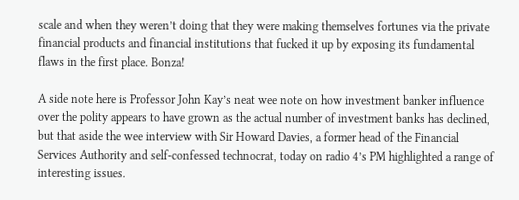scale and when they weren’t doing that they were making themselves fortunes via the private financial products and financial institutions that fucked it up by exposing its fundamental flaws in the first place. Bonza!

A side note here is Professor John Kay’s neat wee note on how investment banker influence over the polity appears to have grown as the actual number of investment banks has declined, but that aside the wee interview with Sir Howard Davies, a former head of the Financial Services Authority and self-confessed technocrat, today on radio 4’s PM highlighted a range of interesting issues.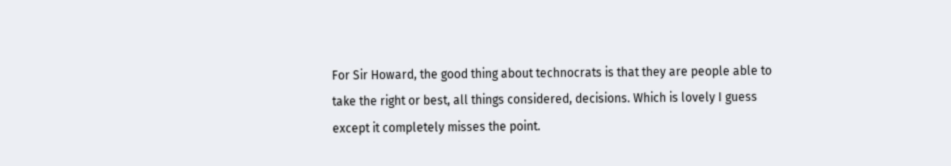For Sir Howard, the good thing about technocrats is that they are people able to take the right or best, all things considered, decisions. Which is lovely I guess except it completely misses the point.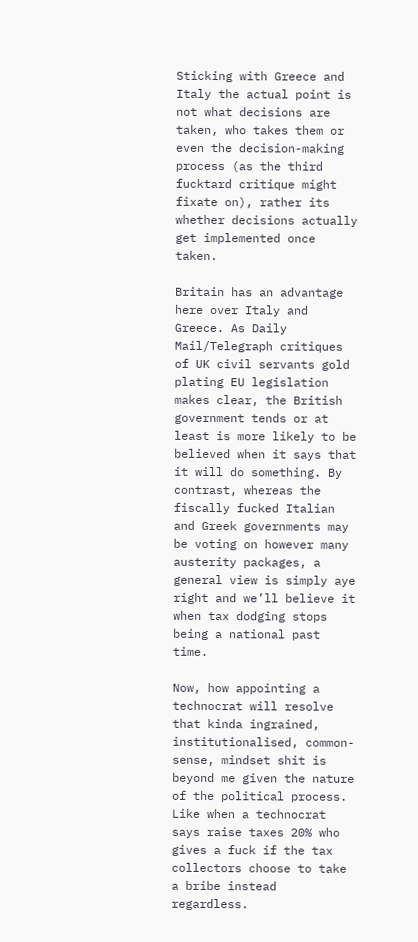Sticking with Greece and Italy the actual point is not what decisions are taken, who takes them or even the decision-making process (as the third fucktard critique might fixate on), rather its whether decisions actually get implemented once taken.

Britain has an advantage here over Italy and Greece. As Daily Mail/Telegraph critiques of UK civil servants gold plating EU legislation makes clear, the British government tends or at least is more likely to be believed when it says that it will do something. By contrast, whereas the fiscally fucked Italian and Greek governments may be voting on however many austerity packages, a general view is simply aye right and we’ll believe it when tax dodging stops being a national past time.

Now, how appointing a technocrat will resolve that kinda ingrained, institutionalised, common-sense, mindset shit is beyond me given the nature of the political process. Like when a technocrat says raise taxes 20% who gives a fuck if the tax collectors choose to take a bribe instead regardless.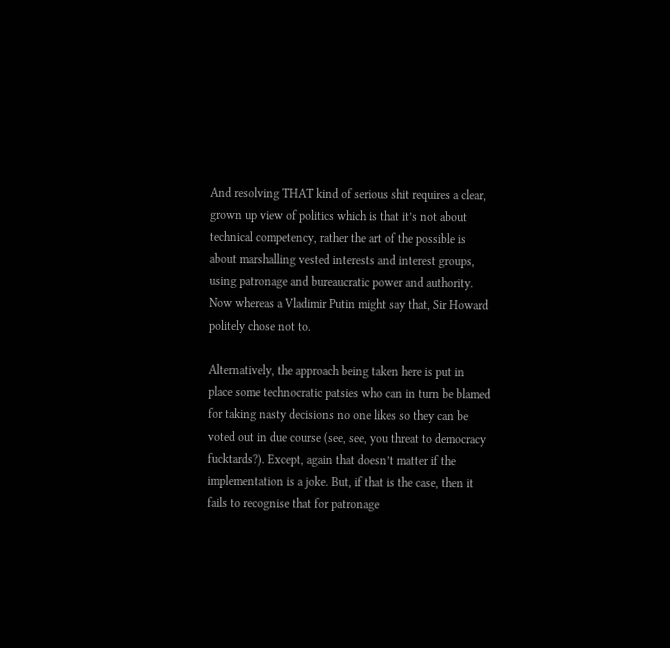And resolving THAT kind of serious shit requires a clear, grown up view of politics which is that it’s not about technical competency, rather the art of the possible is about marshalling vested interests and interest groups, using patronage and bureaucratic power and authority. Now whereas a Vladimir Putin might say that, Sir Howard politely chose not to.

Alternatively, the approach being taken here is put in place some technocratic patsies who can in turn be blamed for taking nasty decisions no one likes so they can be voted out in due course (see, see, you threat to democracy fucktards?). Except, again that doesn’t matter if the implementation is a joke. But, if that is the case, then it fails to recognise that for patronage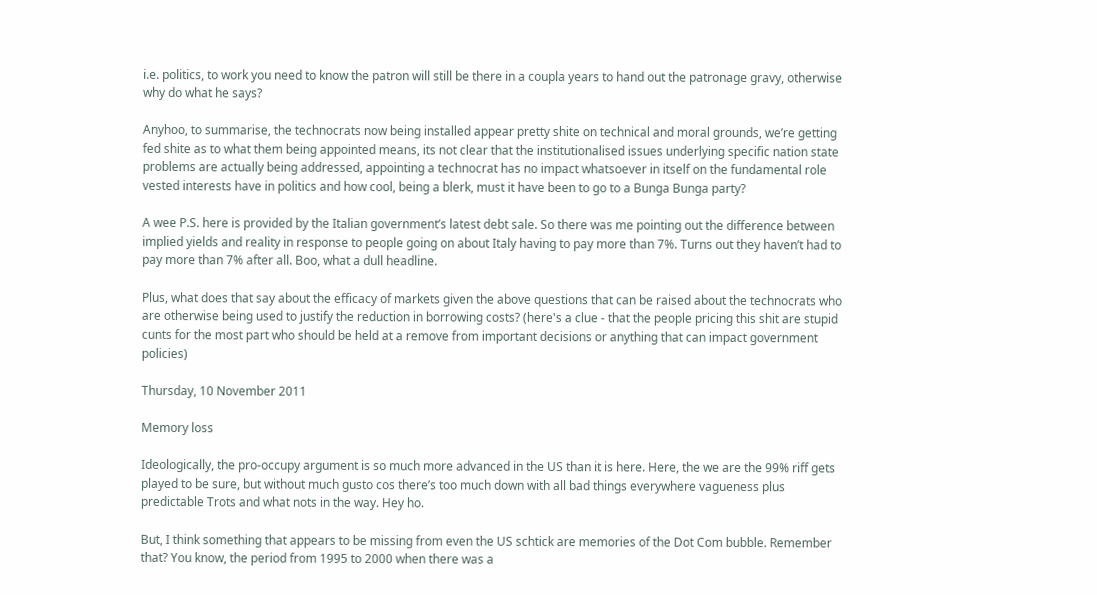i.e. politics, to work you need to know the patron will still be there in a coupla years to hand out the patronage gravy, otherwise why do what he says?

Anyhoo, to summarise, the technocrats now being installed appear pretty shite on technical and moral grounds, we’re getting fed shite as to what them being appointed means, its not clear that the institutionalised issues underlying specific nation state problems are actually being addressed, appointing a technocrat has no impact whatsoever in itself on the fundamental role vested interests have in politics and how cool, being a blerk, must it have been to go to a Bunga Bunga party?

A wee P.S. here is provided by the Italian government’s latest debt sale. So there was me pointing out the difference between implied yields and reality in response to people going on about Italy having to pay more than 7%. Turns out they haven’t had to pay more than 7% after all. Boo, what a dull headline.

Plus, what does that say about the efficacy of markets given the above questions that can be raised about the technocrats who are otherwise being used to justify the reduction in borrowing costs? (here's a clue - that the people pricing this shit are stupid cunts for the most part who should be held at a remove from important decisions or anything that can impact government policies)

Thursday, 10 November 2011

Memory loss

Ideologically, the pro-occupy argument is so much more advanced in the US than it is here. Here, the we are the 99% riff gets played to be sure, but without much gusto cos there’s too much down with all bad things everywhere vagueness plus predictable Trots and what nots in the way. Hey ho.

But, I think something that appears to be missing from even the US schtick are memories of the Dot Com bubble. Remember that? You know, the period from 1995 to 2000 when there was a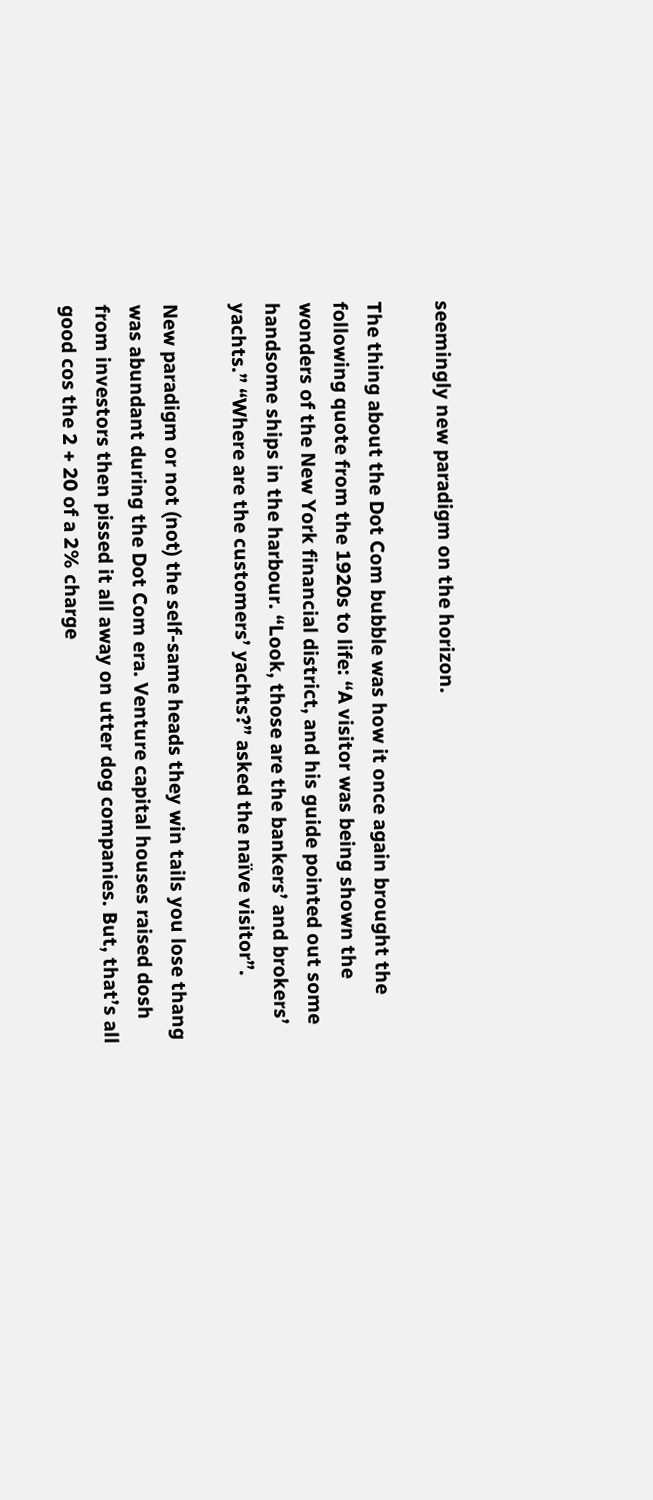seemingly new paradigm on the horizon.

The thing about the Dot Com bubble was how it once again brought the following quote from the 1920s to life: “A visitor was being shown the wonders of the New York financial district, and his guide pointed out some handsome ships in the harbour. “Look, those are the bankers’ and brokers’ yachts.” “Where are the customers’ yachts?” asked the naïve visitor”.

New paradigm or not (not) the self-same heads they win tails you lose thang was abundant during the Dot Com era. Venture capital houses raised dosh from investors then pissed it all away on utter dog companies. But, that’s all good cos the 2 + 20 of a 2% charge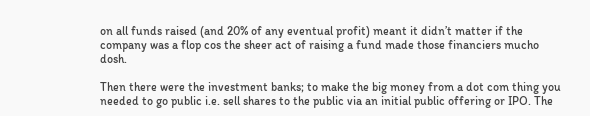on all funds raised (and 20% of any eventual profit) meant it didn’t matter if the company was a flop cos the sheer act of raising a fund made those financiers mucho dosh.

Then there were the investment banks; to make the big money from a dot com thing you needed to go public i.e. sell shares to the public via an initial public offering or IPO. The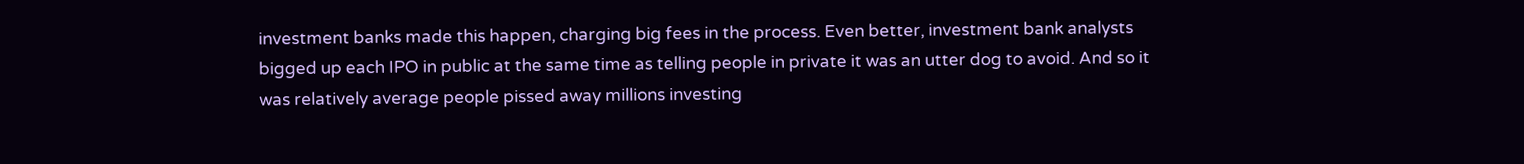investment banks made this happen, charging big fees in the process. Even better, investment bank analysts bigged up each IPO in public at the same time as telling people in private it was an utter dog to avoid. And so it was relatively average people pissed away millions investing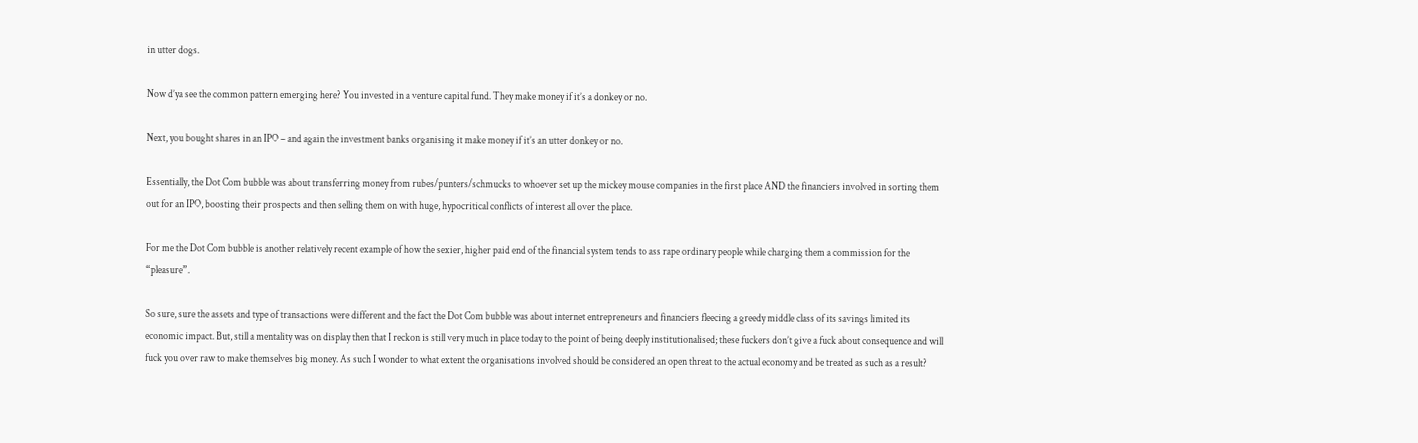in utter dogs.

Now d’ya see the common pattern emerging here? You invested in a venture capital fund. They make money if it’s a donkey or no.

Next, you bought shares in an IPO – and again the investment banks organising it make money if it’s an utter donkey or no.

Essentially, the Dot Com bubble was about transferring money from rubes/punters/schmucks to whoever set up the mickey mouse companies in the first place AND the financiers involved in sorting them out for an IPO, boosting their prospects and then selling them on with huge, hypocritical conflicts of interest all over the place.

For me the Dot Com bubble is another relatively recent example of how the sexier, higher paid end of the financial system tends to ass rape ordinary people while charging them a commission for the “pleasure”.

So sure, sure the assets and type of transactions were different and the fact the Dot Com bubble was about internet entrepreneurs and financiers fleecing a greedy middle class of its savings limited its economic impact. But, still a mentality was on display then that I reckon is still very much in place today to the point of being deeply institutionalised; these fuckers don’t give a fuck about consequence and will fuck you over raw to make themselves big money. As such I wonder to what extent the organisations involved should be considered an open threat to the actual economy and be treated as such as a result?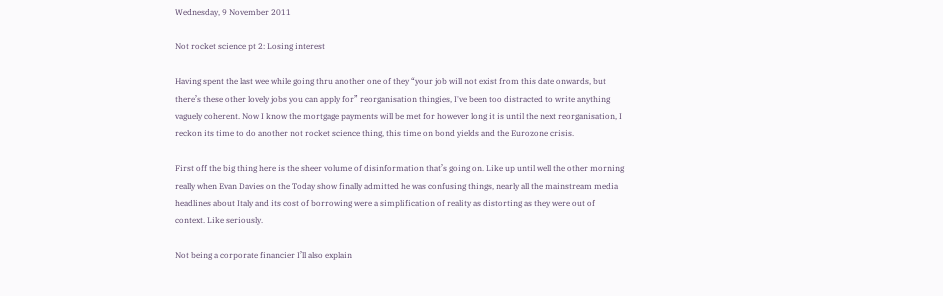Wednesday, 9 November 2011

Not rocket science pt 2: Losing interest

Having spent the last wee while going thru another one of they “your job will not exist from this date onwards, but there’s these other lovely jobs you can apply for” reorganisation thingies, I've been too distracted to write anything vaguely coherent. Now I know the mortgage payments will be met for however long it is until the next reorganisation, I reckon its time to do another not rocket science thing, this time on bond yields and the Eurozone crisis.

First off the big thing here is the sheer volume of disinformation that’s going on. Like up until well the other morning really when Evan Davies on the Today show finally admitted he was confusing things, nearly all the mainstream media headlines about Italy and its cost of borrowing were a simplification of reality as distorting as they were out of context. Like seriously.

Not being a corporate financier I’ll also explain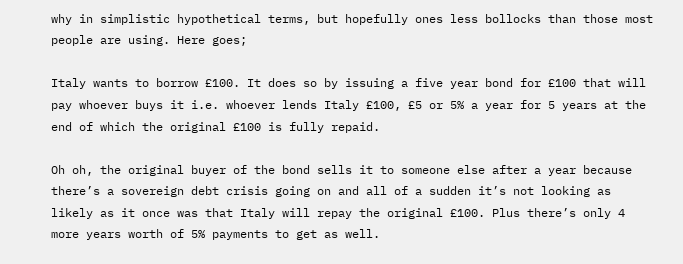why in simplistic hypothetical terms, but hopefully ones less bollocks than those most people are using. Here goes;

Italy wants to borrow £100. It does so by issuing a five year bond for £100 that will pay whoever buys it i.e. whoever lends Italy £100, £5 or 5% a year for 5 years at the end of which the original £100 is fully repaid.

Oh oh, the original buyer of the bond sells it to someone else after a year because there’s a sovereign debt crisis going on and all of a sudden it’s not looking as likely as it once was that Italy will repay the original £100. Plus there’s only 4 more years worth of 5% payments to get as well.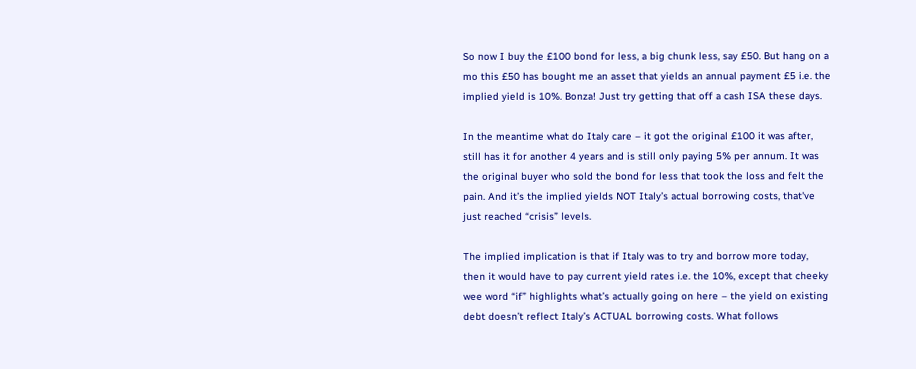So now I buy the £100 bond for less, a big chunk less, say £50. But hang on a mo this £50 has bought me an asset that yields an annual payment £5 i.e. the implied yield is 10%. Bonza! Just try getting that off a cash ISA these days.

In the meantime what do Italy care – it got the original £100 it was after, still has it for another 4 years and is still only paying 5% per annum. It was the original buyer who sold the bond for less that took the loss and felt the pain. And it’s the implied yields NOT Italy’s actual borrowing costs, that've just reached “crisis” levels.

The implied implication is that if Italy was to try and borrow more today, then it would have to pay current yield rates i.e. the 10%, except that cheeky wee word “if” highlights what’s actually going on here – the yield on existing debt doesn’t reflect Italy’s ACTUAL borrowing costs. What follows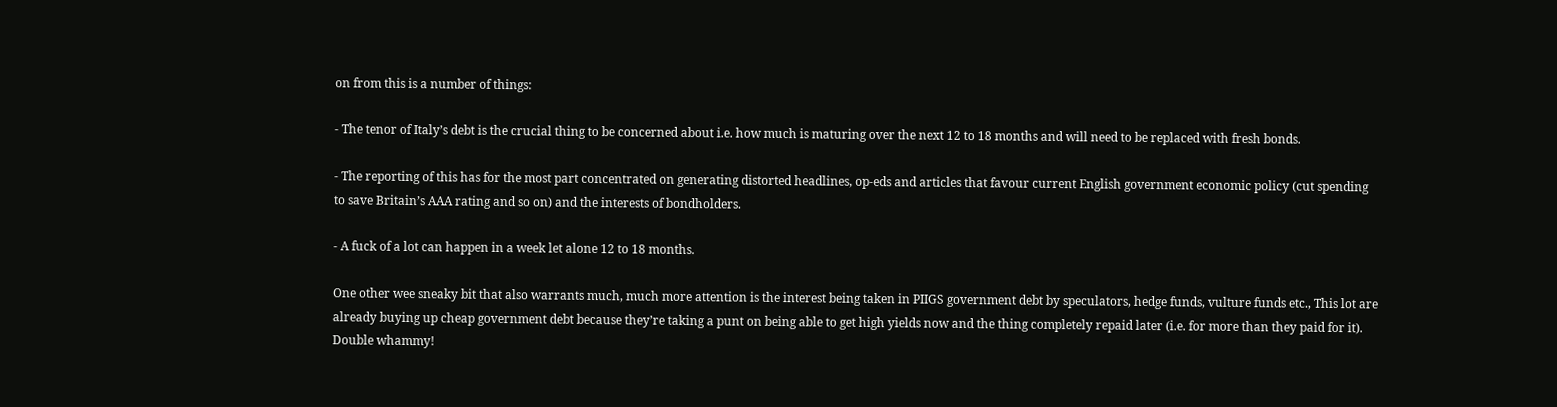on from this is a number of things:

- The tenor of Italy’s debt is the crucial thing to be concerned about i.e. how much is maturing over the next 12 to 18 months and will need to be replaced with fresh bonds.

- The reporting of this has for the most part concentrated on generating distorted headlines, op-eds and articles that favour current English government economic policy (cut spending to save Britain’s AAA rating and so on) and the interests of bondholders.

- A fuck of a lot can happen in a week let alone 12 to 18 months.

One other wee sneaky bit that also warrants much, much more attention is the interest being taken in PIIGS government debt by speculators, hedge funds, vulture funds etc., This lot are already buying up cheap government debt because they’re taking a punt on being able to get high yields now and the thing completely repaid later (i.e. for more than they paid for it). Double whammy!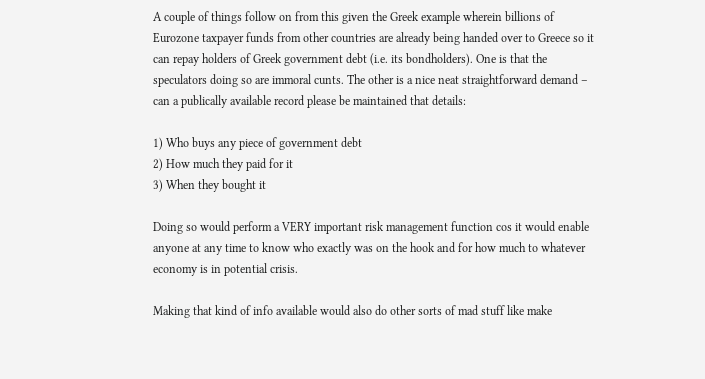A couple of things follow on from this given the Greek example wherein billions of Eurozone taxpayer funds from other countries are already being handed over to Greece so it can repay holders of Greek government debt (i.e. its bondholders). One is that the speculators doing so are immoral cunts. The other is a nice neat straightforward demand – can a publically available record please be maintained that details:

1) Who buys any piece of government debt
2) How much they paid for it
3) When they bought it

Doing so would perform a VERY important risk management function cos it would enable anyone at any time to know who exactly was on the hook and for how much to whatever economy is in potential crisis.

Making that kind of info available would also do other sorts of mad stuff like make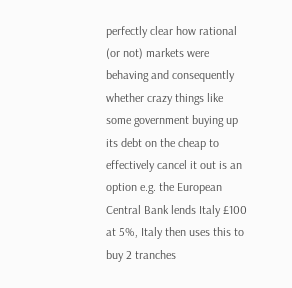perfectly clear how rational (or not) markets were behaving and consequently whether crazy things like some government buying up its debt on the cheap to effectively cancel it out is an option e.g. the European Central Bank lends Italy £100 at 5%, Italy then uses this to buy 2 tranches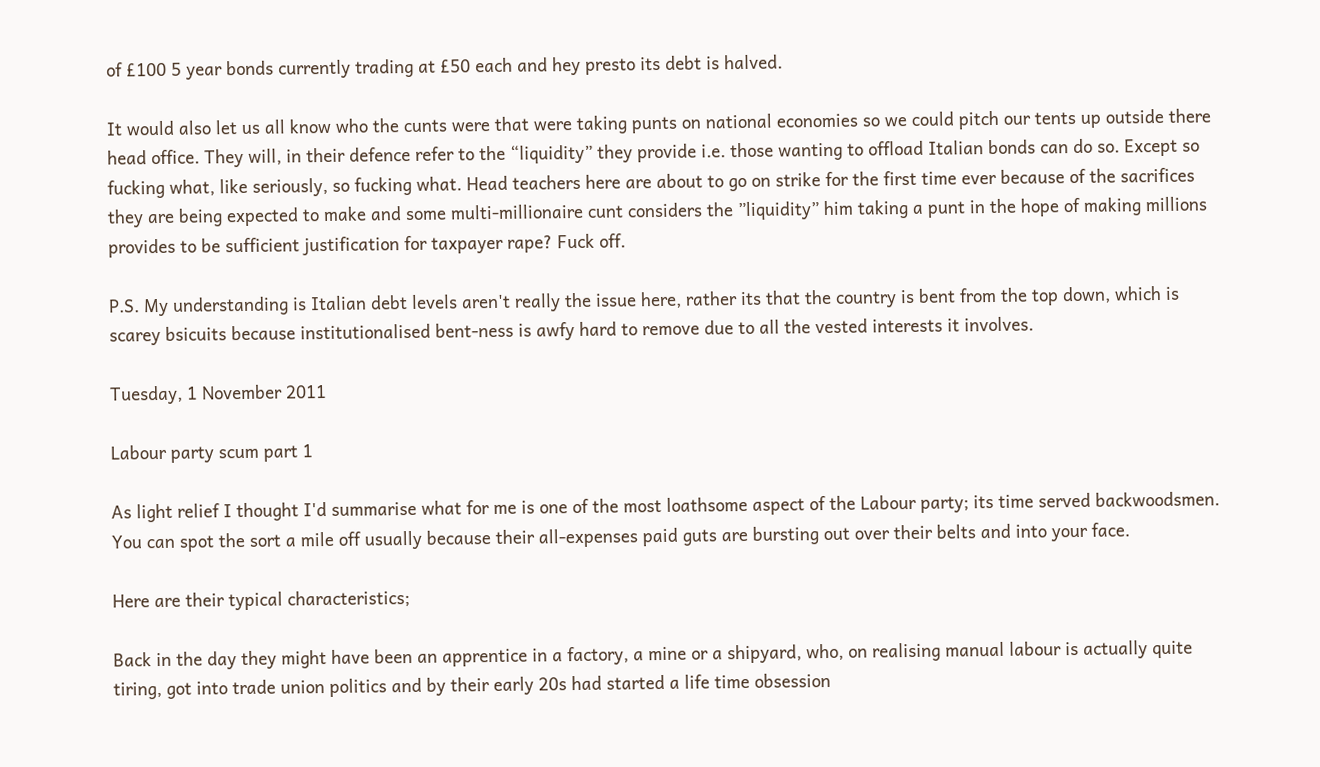of £100 5 year bonds currently trading at £50 each and hey presto its debt is halved.

It would also let us all know who the cunts were that were taking punts on national economies so we could pitch our tents up outside there head office. They will, in their defence refer to the “liquidity” they provide i.e. those wanting to offload Italian bonds can do so. Except so fucking what, like seriously, so fucking what. Head teachers here are about to go on strike for the first time ever because of the sacrifices they are being expected to make and some multi-millionaire cunt considers the ”liquidity” him taking a punt in the hope of making millions provides to be sufficient justification for taxpayer rape? Fuck off.

P.S. My understanding is Italian debt levels aren't really the issue here, rather its that the country is bent from the top down, which is scarey bsicuits because institutionalised bent-ness is awfy hard to remove due to all the vested interests it involves.

Tuesday, 1 November 2011

Labour party scum part 1

As light relief I thought I'd summarise what for me is one of the most loathsome aspect of the Labour party; its time served backwoodsmen. You can spot the sort a mile off usually because their all-expenses paid guts are bursting out over their belts and into your face.

Here are their typical characteristics;

Back in the day they might have been an apprentice in a factory, a mine or a shipyard, who, on realising manual labour is actually quite tiring, got into trade union politics and by their early 20s had started a life time obsession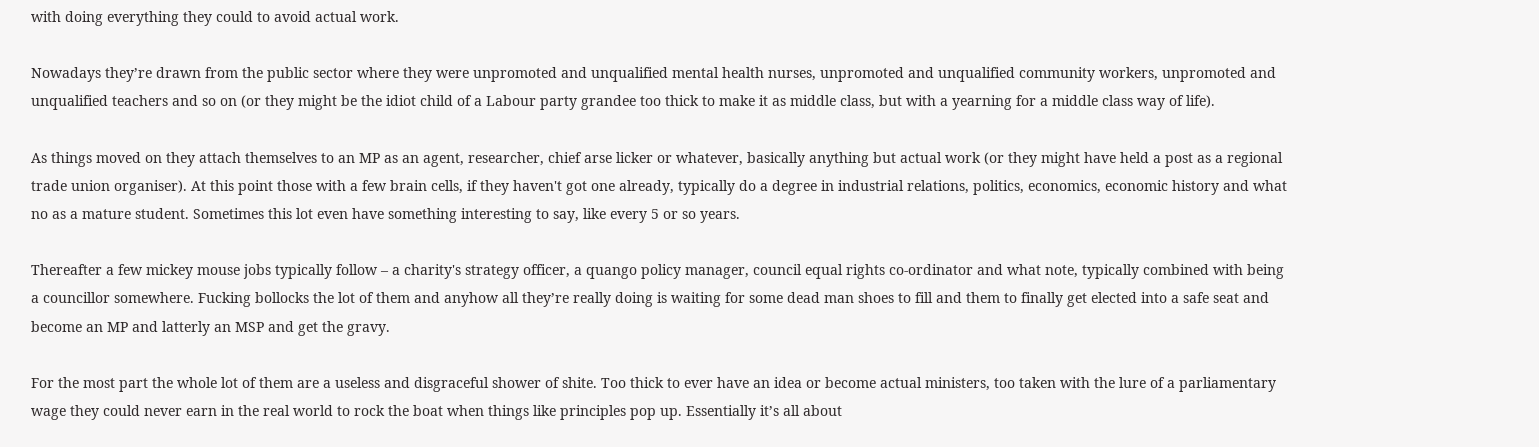with doing everything they could to avoid actual work.

Nowadays they’re drawn from the public sector where they were unpromoted and unqualified mental health nurses, unpromoted and unqualified community workers, unpromoted and unqualified teachers and so on (or they might be the idiot child of a Labour party grandee too thick to make it as middle class, but with a yearning for a middle class way of life).

As things moved on they attach themselves to an MP as an agent, researcher, chief arse licker or whatever, basically anything but actual work (or they might have held a post as a regional trade union organiser). At this point those with a few brain cells, if they haven't got one already, typically do a degree in industrial relations, politics, economics, economic history and what no as a mature student. Sometimes this lot even have something interesting to say, like every 5 or so years.

Thereafter a few mickey mouse jobs typically follow – a charity's strategy officer, a quango policy manager, council equal rights co-ordinator and what note, typically combined with being a councillor somewhere. Fucking bollocks the lot of them and anyhow all they’re really doing is waiting for some dead man shoes to fill and them to finally get elected into a safe seat and become an MP and latterly an MSP and get the gravy.

For the most part the whole lot of them are a useless and disgraceful shower of shite. Too thick to ever have an idea or become actual ministers, too taken with the lure of a parliamentary wage they could never earn in the real world to rock the boat when things like principles pop up. Essentially it’s all about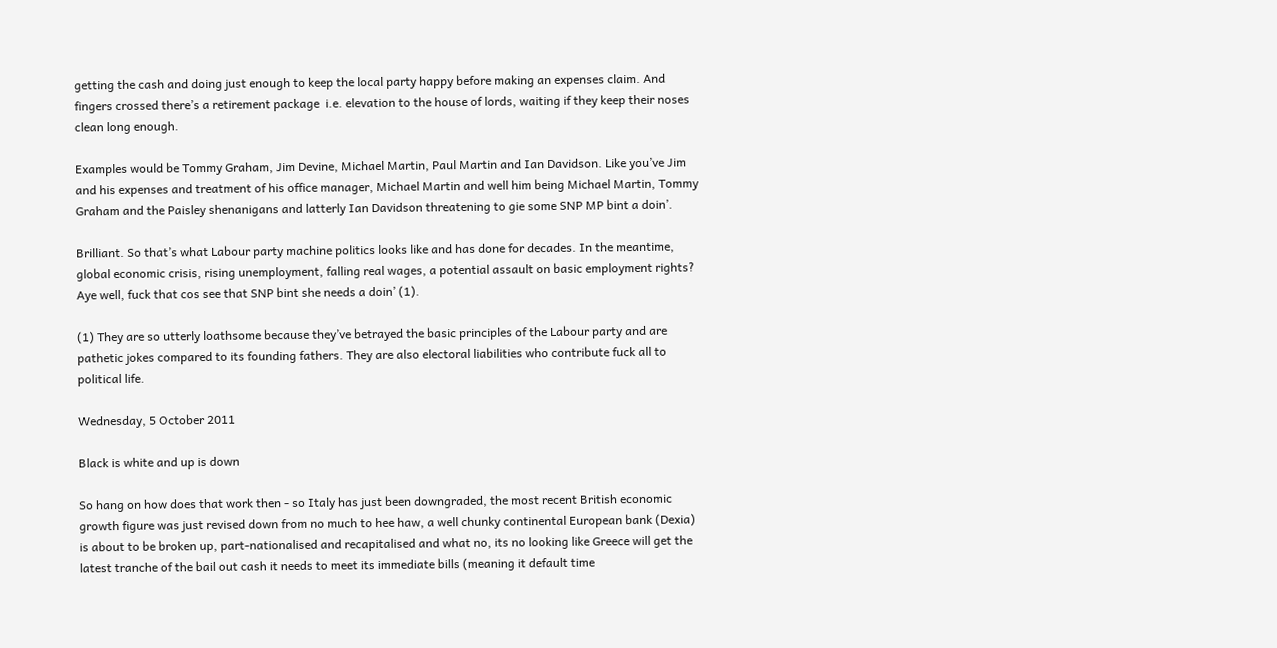getting the cash and doing just enough to keep the local party happy before making an expenses claim. And fingers crossed there’s a retirement package  i.e. elevation to the house of lords, waiting if they keep their noses clean long enough.

Examples would be Tommy Graham, Jim Devine, Michael Martin, Paul Martin and Ian Davidson. Like you’ve Jim and his expenses and treatment of his office manager, Michael Martin and well him being Michael Martin, Tommy Graham and the Paisley shenanigans and latterly Ian Davidson threatening to gie some SNP MP bint a doin’.

Brilliant. So that’s what Labour party machine politics looks like and has done for decades. In the meantime, global economic crisis, rising unemployment, falling real wages, a potential assault on basic employment rights? Aye well, fuck that cos see that SNP bint she needs a doin’ (1).

(1) They are so utterly loathsome because they’ve betrayed the basic principles of the Labour party and are pathetic jokes compared to its founding fathers. They are also electoral liabilities who contribute fuck all to political life.

Wednesday, 5 October 2011

Black is white and up is down

So hang on how does that work then - so Italy has just been downgraded, the most recent British economic growth figure was just revised down from no much to hee haw, a well chunky continental European bank (Dexia) is about to be broken up, part-nationalised and recapitalised and what no, its no looking like Greece will get the latest tranche of the bail out cash it needs to meet its immediate bills (meaning it default time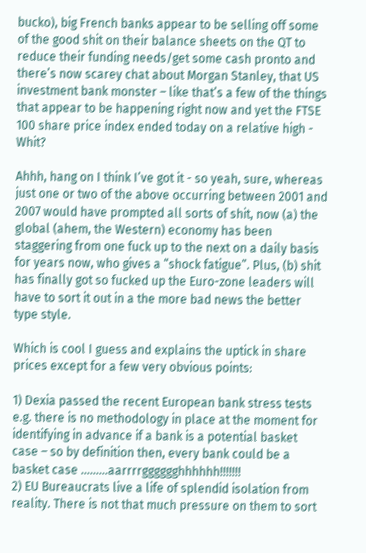bucko), big French banks appear to be selling off some of the good shit on their balance sheets on the QT to reduce their funding needs/get some cash pronto and there’s now scarey chat about Morgan Stanley, that US investment bank monster – like that’s a few of the things that appear to be happening right now and yet the FTSE 100 share price index ended today on a relative high - Whit?

Ahhh, hang on I think I’ve got it - so yeah, sure, whereas just one or two of the above occurring between 2001 and 2007 would have prompted all sorts of shit, now (a) the global (ahem, the Western) economy has been staggering from one fuck up to the next on a daily basis for years now, who gives a “shock fatigue”. Plus, (b) shit has finally got so fucked up the Euro-zone leaders will have to sort it out in a the more bad news the better type style.

Which is cool I guess and explains the uptick in share prices except for a few very obvious points:

1) Dexia passed the recent European bank stress tests e.g. there is no methodology in place at the moment for identifying in advance if a bank is a potential basket case – so by definition then, every bank could be a basket case ………aarrrrgggggghhhhhh!!!!!!!
2) EU Bureaucrats live a life of splendid isolation from reality. There is not that much pressure on them to sort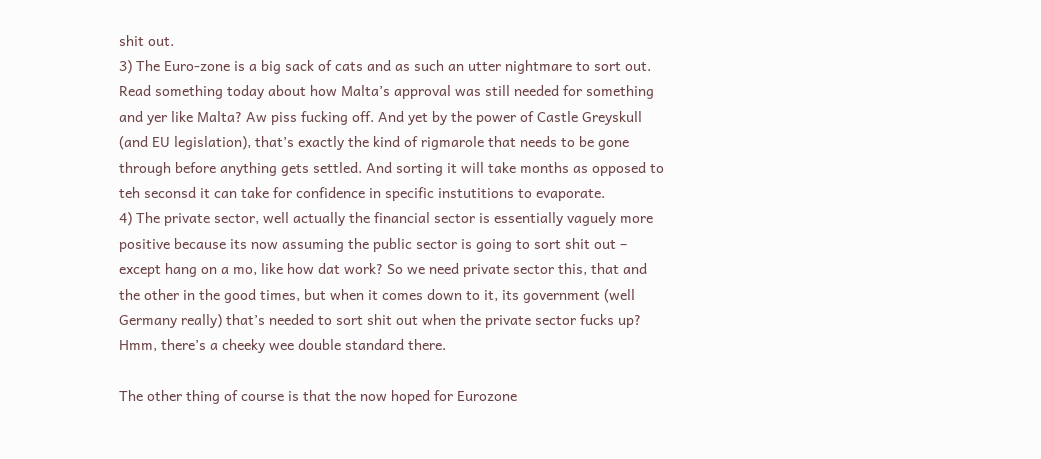shit out.
3) The Euro-zone is a big sack of cats and as such an utter nightmare to sort out. Read something today about how Malta’s approval was still needed for something and yer like Malta? Aw piss fucking off. And yet by the power of Castle Greyskull (and EU legislation), that’s exactly the kind of rigmarole that needs to be gone through before anything gets settled. And sorting it will take months as opposed to teh seconsd it can take for confidence in specific instutitions to evaporate.
4) The private sector, well actually the financial sector is essentially vaguely more positive because its now assuming the public sector is going to sort shit out – except hang on a mo, like how dat work? So we need private sector this, that and the other in the good times, but when it comes down to it, its government (well Germany really) that’s needed to sort shit out when the private sector fucks up? Hmm, there’s a cheeky wee double standard there.

The other thing of course is that the now hoped for Eurozone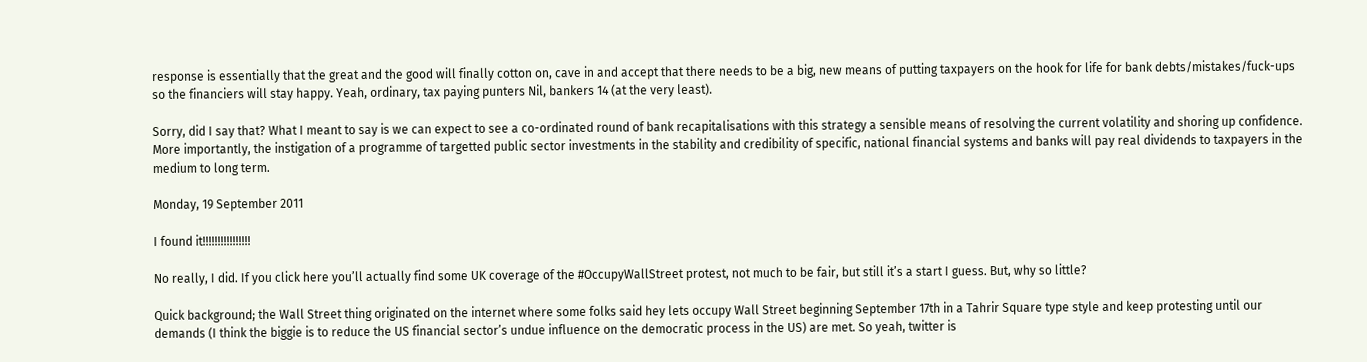response is essentially that the great and the good will finally cotton on, cave in and accept that there needs to be a big, new means of putting taxpayers on the hook for life for bank debts/mistakes/fuck-ups so the financiers will stay happy. Yeah, ordinary, tax paying punters Nil, bankers 14 (at the very least).

Sorry, did I say that? What I meant to say is we can expect to see a co-ordinated round of bank recapitalisations with this strategy a sensible means of resolving the current volatility and shoring up confidence. More importantly, the instigation of a programme of targetted public sector investments in the stability and credibility of specific, national financial systems and banks will pay real dividends to taxpayers in the medium to long term.

Monday, 19 September 2011

I found it!!!!!!!!!!!!!!!!

No really, I did. If you click here you’ll actually find some UK coverage of the #OccupyWallStreet protest, not much to be fair, but still it’s a start I guess. But, why so little?

Quick background; the Wall Street thing originated on the internet where some folks said hey lets occupy Wall Street beginning September 17th in a Tahrir Square type style and keep protesting until our demands (I think the biggie is to reduce the US financial sector’s undue influence on the democratic process in the US) are met. So yeah, twitter is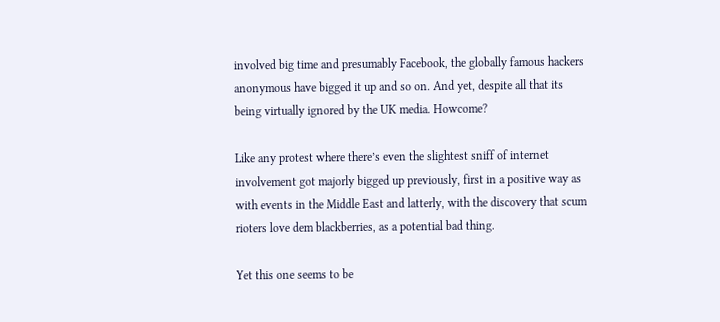involved big time and presumably Facebook, the globally famous hackers anonymous have bigged it up and so on. And yet, despite all that its being virtually ignored by the UK media. Howcome?

Like any protest where there’s even the slightest sniff of internet involvement got majorly bigged up previously, first in a positive way as with events in the Middle East and latterly, with the discovery that scum rioters love dem blackberries, as a potential bad thing.

Yet this one seems to be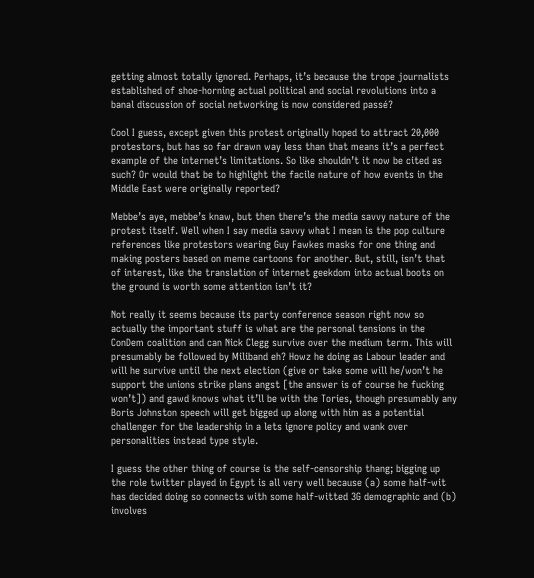getting almost totally ignored. Perhaps, it’s because the trope journalists established of shoe-horning actual political and social revolutions into a banal discussion of social networking is now considered passé?

Cool I guess, except given this protest originally hoped to attract 20,000 protestors, but has so far drawn way less than that means it’s a perfect example of the internet’s limitations. So like shouldn’t it now be cited as such? Or would that be to highlight the facile nature of how events in the Middle East were originally reported?

Mebbe’s aye, mebbe’s knaw, but then there’s the media savvy nature of the protest itself. Well when I say media savvy what I mean is the pop culture references like protestors wearing Guy Fawkes masks for one thing and making posters based on meme cartoons for another. But, still, isn’t that of interest, like the translation of internet geekdom into actual boots on the ground is worth some attention isn’t it?

Not really it seems because its party conference season right now so actually the important stuff is what are the personal tensions in the ConDem coalition and can Nick Clegg survive over the medium term. This will presumably be followed by Miliband eh? Howz he doing as Labour leader and will he survive until the next election (give or take some will he/won’t he support the unions strike plans angst [the answer is of course he fucking won’t]) and gawd knows what it’ll be with the Tories, though presumably any Boris Johnston speech will get bigged up along with him as a potential challenger for the leadership in a lets ignore policy and wank over personalities instead type style.

I guess the other thing of course is the self-censorship thang; bigging up the role twitter played in Egypt is all very well because (a) some half-wit has decided doing so connects with some half-witted 3G demographic and (b) involves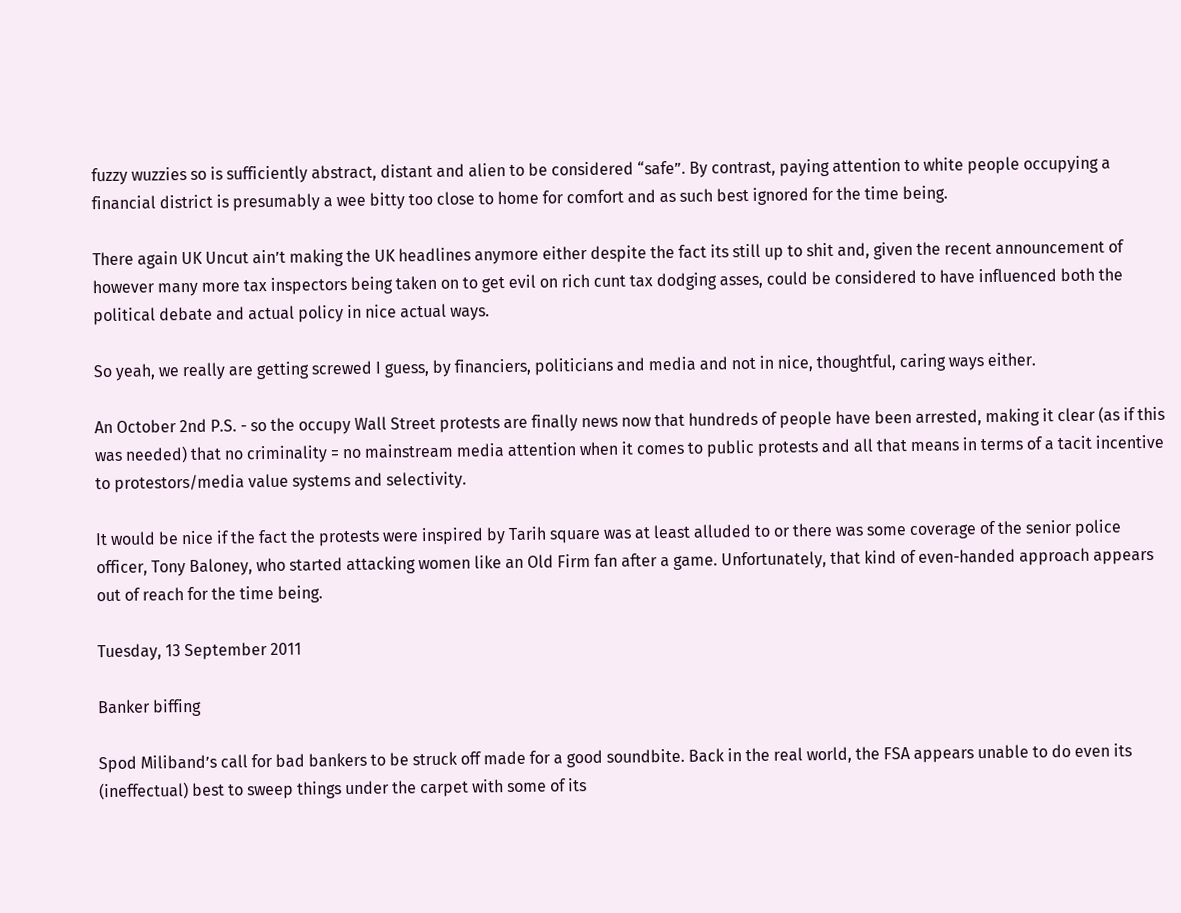fuzzy wuzzies so is sufficiently abstract, distant and alien to be considered “safe”. By contrast, paying attention to white people occupying a financial district is presumably a wee bitty too close to home for comfort and as such best ignored for the time being.

There again UK Uncut ain’t making the UK headlines anymore either despite the fact its still up to shit and, given the recent announcement of however many more tax inspectors being taken on to get evil on rich cunt tax dodging asses, could be considered to have influenced both the political debate and actual policy in nice actual ways.

So yeah, we really are getting screwed I guess, by financiers, politicians and media and not in nice, thoughtful, caring ways either.

An October 2nd P.S. - so the occupy Wall Street protests are finally news now that hundreds of people have been arrested, making it clear (as if this was needed) that no criminality = no mainstream media attention when it comes to public protests and all that means in terms of a tacit incentive to protestors/media value systems and selectivity.

It would be nice if the fact the protests were inspired by Tarih square was at least alluded to or there was some coverage of the senior police officer, Tony Baloney, who started attacking women like an Old Firm fan after a game. Unfortunately, that kind of even-handed approach appears out of reach for the time being.

Tuesday, 13 September 2011

Banker biffing

Spod Miliband’s call for bad bankers to be struck off made for a good soundbite. Back in the real world, the FSA appears unable to do even its (ineffectual) best to sweep things under the carpet with some of its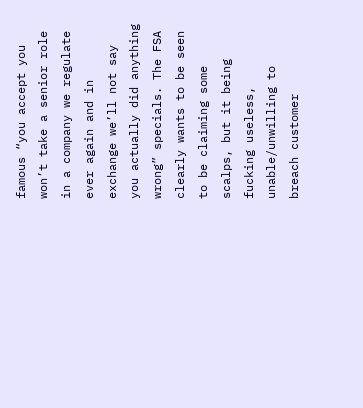famous “you accept you won’t take a senior role in a company we regulate ever again and in exchange we’ll not say you actually did anything wrong” specials. The FSA clearly wants to be seen to be claiming some scalps, but it being fucking useless, unable/unwilling to breach customer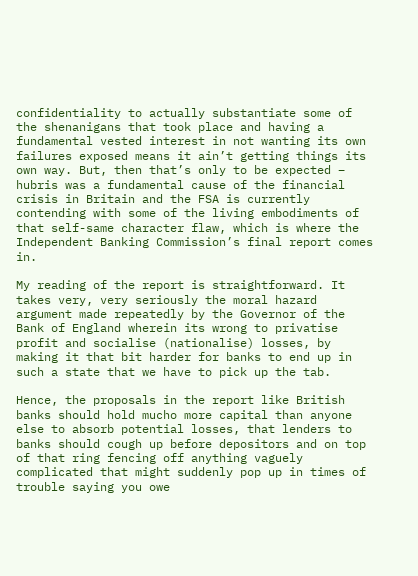confidentiality to actually substantiate some of the shenanigans that took place and having a fundamental vested interest in not wanting its own failures exposed means it ain’t getting things its own way. But, then that’s only to be expected – hubris was a fundamental cause of the financial crisis in Britain and the FSA is currently contending with some of the living embodiments of that self-same character flaw, which is where the Independent Banking Commission’s final report comes in.

My reading of the report is straightforward. It takes very, very seriously the moral hazard argument made repeatedly by the Governor of the Bank of England wherein its wrong to privatise profit and socialise (nationalise) losses, by making it that bit harder for banks to end up in such a state that we have to pick up the tab.

Hence, the proposals in the report like British banks should hold mucho more capital than anyone else to absorb potential losses, that lenders to banks should cough up before depositors and on top of that ring fencing off anything vaguely complicated that might suddenly pop up in times of trouble saying you owe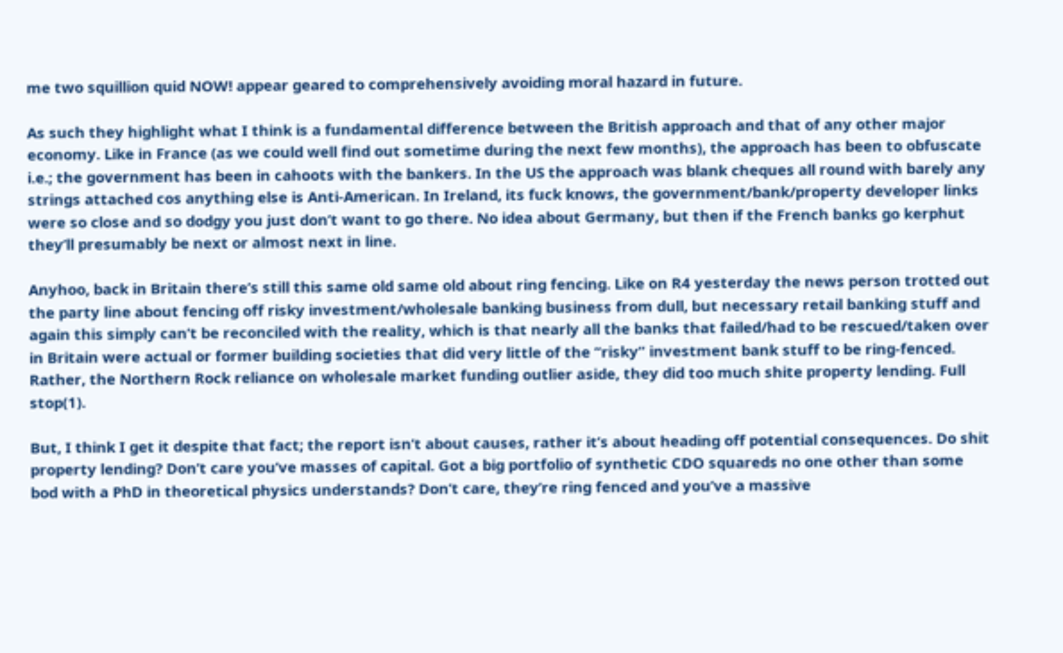me two squillion quid NOW! appear geared to comprehensively avoiding moral hazard in future.

As such they highlight what I think is a fundamental difference between the British approach and that of any other major economy. Like in France (as we could well find out sometime during the next few months), the approach has been to obfuscate i.e.; the government has been in cahoots with the bankers. In the US the approach was blank cheques all round with barely any strings attached cos anything else is Anti-American. In Ireland, its fuck knows, the government/bank/property developer links were so close and so dodgy you just don’t want to go there. No idea about Germany, but then if the French banks go kerphut they’ll presumably be next or almost next in line.

Anyhoo, back in Britain there’s still this same old same old about ring fencing. Like on R4 yesterday the news person trotted out the party line about fencing off risky investment/wholesale banking business from dull, but necessary retail banking stuff and again this simply can’t be reconciled with the reality, which is that nearly all the banks that failed/had to be rescued/taken over in Britain were actual or former building societies that did very little of the “risky” investment bank stuff to be ring-fenced. Rather, the Northern Rock reliance on wholesale market funding outlier aside, they did too much shite property lending. Full stop(1).

But, I think I get it despite that fact; the report isn’t about causes, rather it’s about heading off potential consequences. Do shit property lending? Don’t care you’ve masses of capital. Got a big portfolio of synthetic CDO squareds no one other than some bod with a PhD in theoretical physics understands? Don’t care, they’re ring fenced and you’ve a massive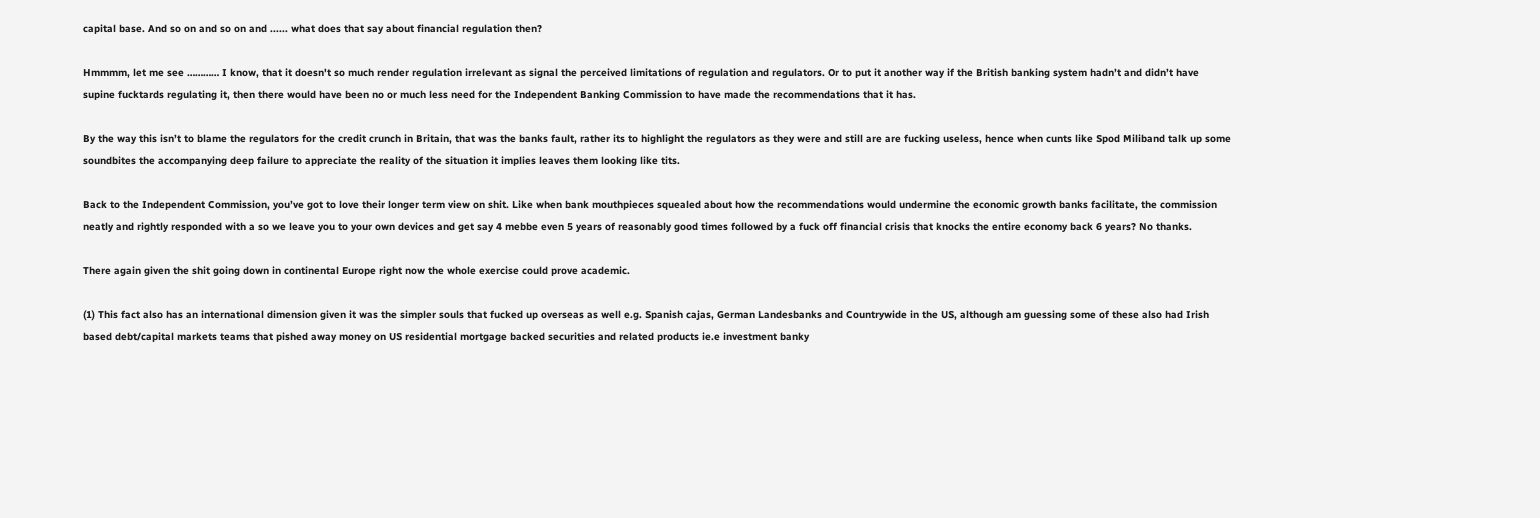capital base. And so on and so on and ...... what does that say about financial regulation then?

Hmmmm, let me see ………… I know, that it doesn't so much render regulation irrelevant as signal the perceived limitations of regulation and regulators. Or to put it another way if the British banking system hadn’t and didn’t have supine fucktards regulating it, then there would have been no or much less need for the Independent Banking Commission to have made the recommendations that it has.

By the way this isn’t to blame the regulators for the credit crunch in Britain, that was the banks fault, rather its to highlight the regulators as they were and still are are fucking useless, hence when cunts like Spod Miliband talk up some soundbites the accompanying deep failure to appreciate the reality of the situation it implies leaves them looking like tits.

Back to the Independent Commission, you’ve got to love their longer term view on shit. Like when bank mouthpieces squealed about how the recommendations would undermine the economic growth banks facilitate, the commission neatly and rightly responded with a so we leave you to your own devices and get say 4 mebbe even 5 years of reasonably good times followed by a fuck off financial crisis that knocks the entire economy back 6 years? No thanks.

There again given the shit going down in continental Europe right now the whole exercise could prove academic.

(1) This fact also has an international dimension given it was the simpler souls that fucked up overseas as well e.g. Spanish cajas, German Landesbanks and Countrywide in the US, although am guessing some of these also had Irish based debt/capital markets teams that pished away money on US residential mortgage backed securities and related products ie.e investment banky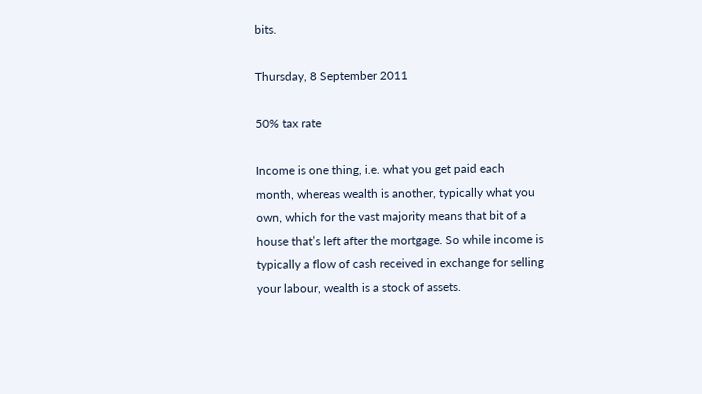bits.

Thursday, 8 September 2011

50% tax rate

Income is one thing, i.e. what you get paid each month, whereas wealth is another, typically what you own, which for the vast majority means that bit of a house that’s left after the mortgage. So while income is typically a flow of cash received in exchange for selling your labour, wealth is a stock of assets.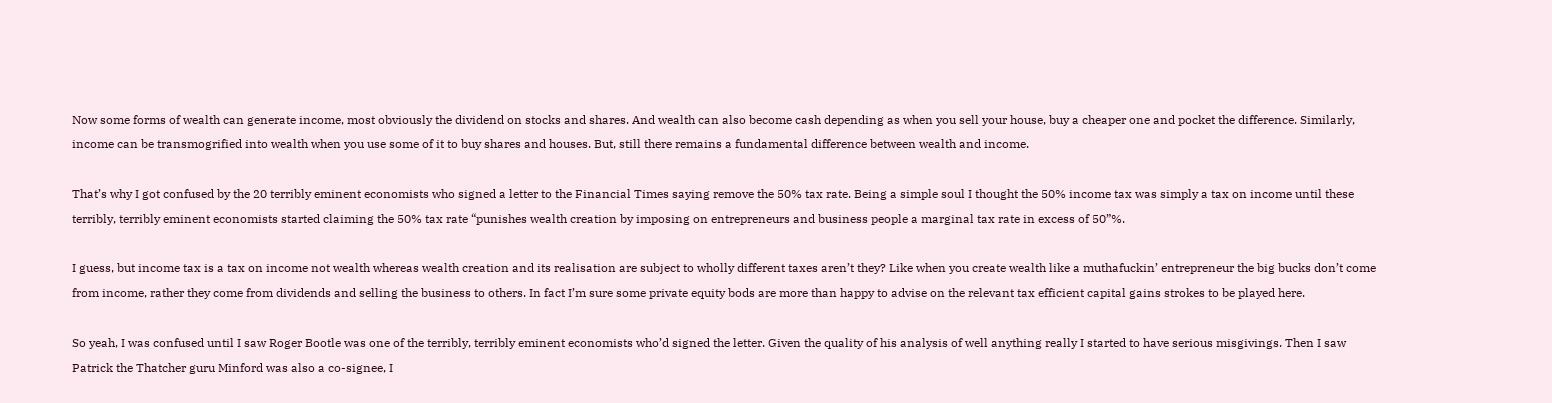Now some forms of wealth can generate income, most obviously the dividend on stocks and shares. And wealth can also become cash depending as when you sell your house, buy a cheaper one and pocket the difference. Similarly, income can be transmogrified into wealth when you use some of it to buy shares and houses. But, still there remains a fundamental difference between wealth and income.

That’s why I got confused by the 20 terribly eminent economists who signed a letter to the Financial Times saying remove the 50% tax rate. Being a simple soul I thought the 50% income tax was simply a tax on income until these terribly, terribly eminent economists started claiming the 50% tax rate “punishes wealth creation by imposing on entrepreneurs and business people a marginal tax rate in excess of 50”%.

I guess, but income tax is a tax on income not wealth whereas wealth creation and its realisation are subject to wholly different taxes aren’t they? Like when you create wealth like a muthafuckin’ entrepreneur the big bucks don’t come from income, rather they come from dividends and selling the business to others. In fact I’m sure some private equity bods are more than happy to advise on the relevant tax efficient capital gains strokes to be played here.

So yeah, I was confused until I saw Roger Bootle was one of the terribly, terribly eminent economists who’d signed the letter. Given the quality of his analysis of well anything really I started to have serious misgivings. Then I saw Patrick the Thatcher guru Minford was also a co-signee, I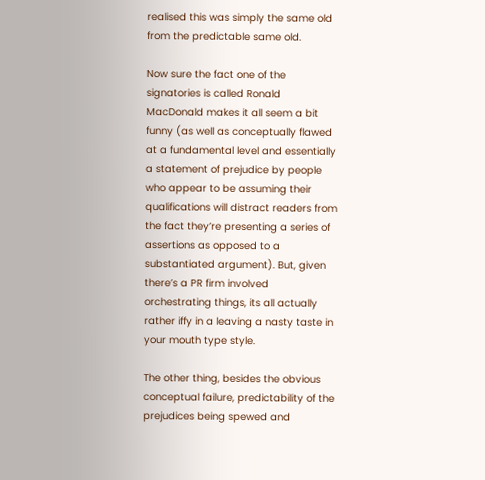realised this was simply the same old from the predictable same old.

Now sure the fact one of the signatories is called Ronald MacDonald makes it all seem a bit funny (as well as conceptually flawed at a fundamental level and essentially a statement of prejudice by people who appear to be assuming their qualifications will distract readers from the fact they’re presenting a series of assertions as opposed to a substantiated argument). But, given there’s a PR firm involved orchestrating things, its all actually rather iffy in a leaving a nasty taste in your mouth type style.

The other thing, besides the obvious conceptual failure, predictability of the prejudices being spewed and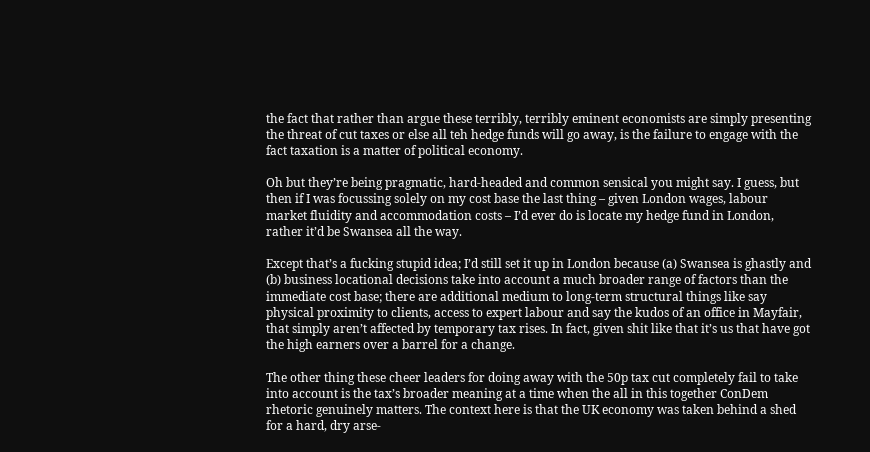the fact that rather than argue these terribly, terribly eminent economists are simply presenting the threat of cut taxes or else all teh hedge funds will go away, is the failure to engage with the fact taxation is a matter of political economy.

Oh but they’re being pragmatic, hard-headed and common sensical you might say. I guess, but then if I was focussing solely on my cost base the last thing – given London wages, labour market fluidity and accommodation costs – I’d ever do is locate my hedge fund in London, rather it’d be Swansea all the way.

Except that’s a fucking stupid idea; I’d still set it up in London because (a) Swansea is ghastly and (b) business locational decisions take into account a much broader range of factors than the immediate cost base; there are additional medium to long-term structural things like say physical proximity to clients, access to expert labour and say the kudos of an office in Mayfair, that simply aren’t affected by temporary tax rises. In fact, given shit like that it’s us that have got the high earners over a barrel for a change.

The other thing these cheer leaders for doing away with the 50p tax cut completely fail to take into account is the tax’s broader meaning at a time when the all in this together ConDem rhetoric genuinely matters. The context here is that the UK economy was taken behind a shed for a hard, dry arse-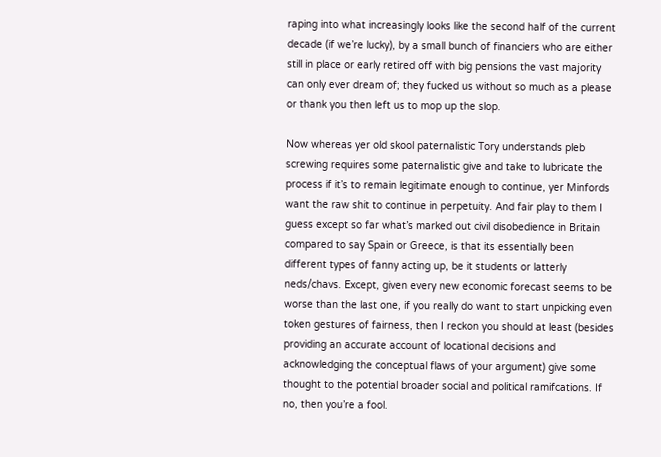raping into what increasingly looks like the second half of the current decade (if we’re lucky), by a small bunch of financiers who are either still in place or early retired off with big pensions the vast majority can only ever dream of; they fucked us without so much as a please or thank you then left us to mop up the slop.

Now whereas yer old skool paternalistic Tory understands pleb screwing requires some paternalistic give and take to lubricate the process if it’s to remain legitimate enough to continue, yer Minfords want the raw shit to continue in perpetuity. And fair play to them I guess except so far what’s marked out civil disobedience in Britain compared to say Spain or Greece, is that its essentially been different types of fanny acting up, be it students or latterly neds/chavs. Except, given every new economic forecast seems to be worse than the last one, if you really do want to start unpicking even token gestures of fairness, then I reckon you should at least (besides providing an accurate account of locational decisions and acknowledging the conceptual flaws of your argument) give some thought to the potential broader social and political ramifcations. If no, then you’re a fool.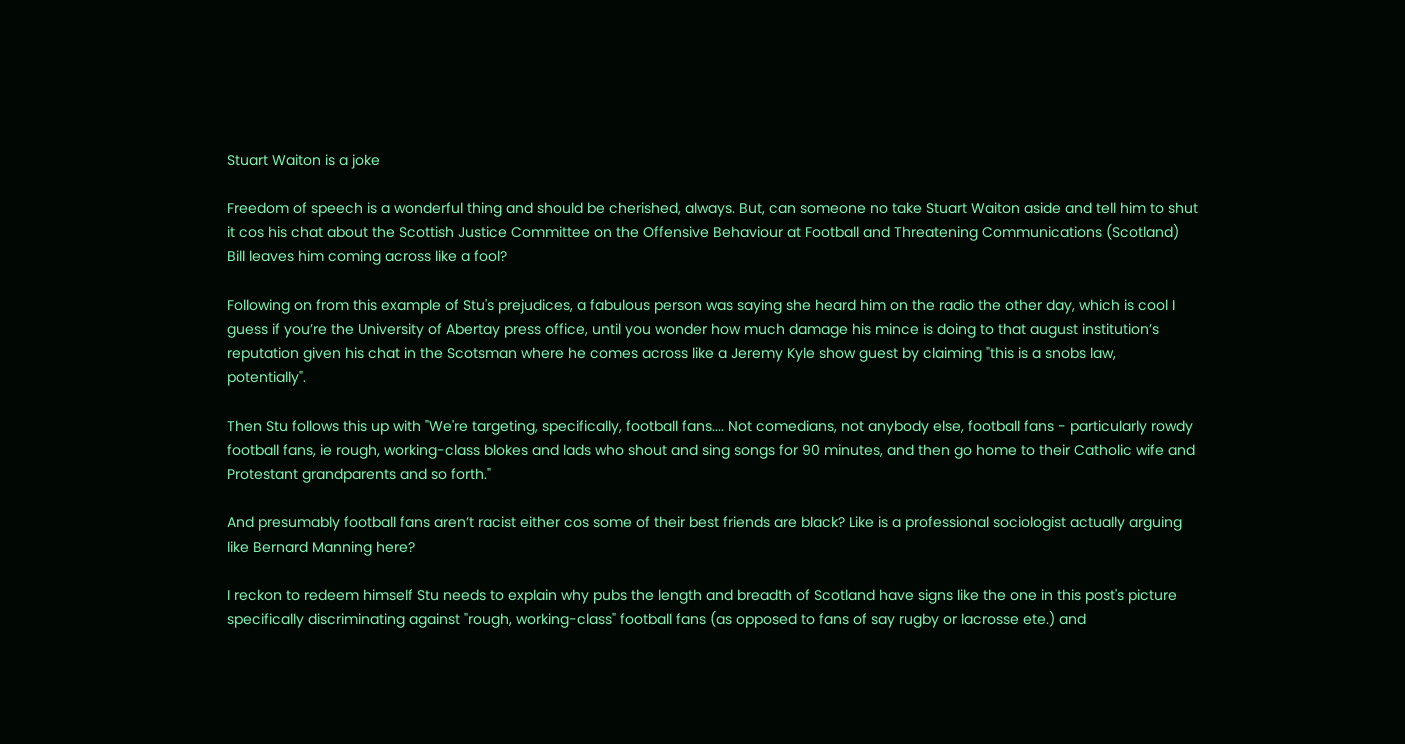Stuart Waiton is a joke

Freedom of speech is a wonderful thing and should be cherished, always. But, can someone no take Stuart Waiton aside and tell him to shut it cos his chat about the Scottish Justice Committee on the Offensive Behaviour at Football and Threatening Communications (Scotland) Bill leaves him coming across like a fool?

Following on from this example of Stu's prejudices, a fabulous person was saying she heard him on the radio the other day, which is cool I guess if you’re the University of Abertay press office, until you wonder how much damage his mince is doing to that august institution’s reputation given his chat in the Scotsman where he comes across like a Jeremy Kyle show guest by claiming "this is a snobs law, potentially".

Then Stu follows this up with "We're targeting, specifically, football fans.... Not comedians, not anybody else, football fans - particularly rowdy football fans, ie rough, working-class blokes and lads who shout and sing songs for 90 minutes, and then go home to their Catholic wife and Protestant grandparents and so forth."

And presumably football fans aren’t racist either cos some of their best friends are black? Like is a professional sociologist actually arguing like Bernard Manning here?

I reckon to redeem himself Stu needs to explain why pubs the length and breadth of Scotland have signs like the one in this post's picture specifically discriminating against "rough, working-class" football fans (as opposed to fans of say rugby or lacrosse ete.) and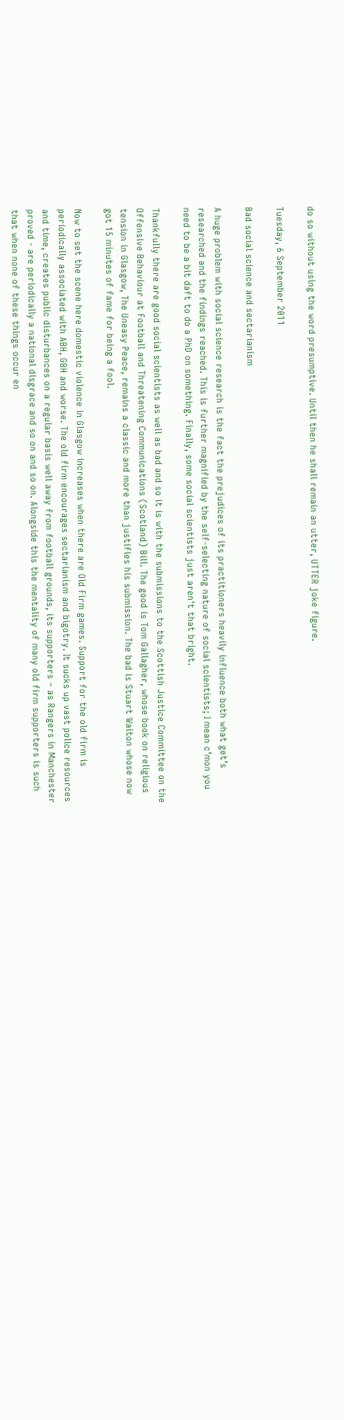do so without using the word presumptive. Until then he shall remain an utter, UTTER joke figure.

Tuesday, 6 September 2011

Bad social science and sectarianism

A huge problem with social science research is the fact the prejudices of its practitioners heavily influence both what get’s researched and the findings reached. This is further magnified by the self-selecting nature of social scientists; I mean c’mon you need to be a bit daft to do a PhD on something. Finally, some social scientists just aren't that bright.

Thankfully there are good social scientists as well as bad and so it is with the submissions to the Scottish Justice Committee on the Offensive Behaviour at Football and Threatening Communications (Scotland) Bill. The good is Tom Gallagher, whose book on religious tension in Glasgow, The Uneasy Peace, remains a classic and more than justifies his submission. The bad is Stuart Waiton whose now got 15 minutes of fame for being a fool.

Now to set the scene here domestic violence in Glasgow increases when there are Old Firm games. Support for the old firm is periodically associated with ABH, GBH and worse. The old firm encourages sectarianism and bigotry. It sucks up vast police resources and time, creates public disturbances on a regular basis well away from football grounds, its supporters – as Rangers in Manchester proved - are periodically a national disgrace and so on and so on. Alongside this the mentality of many old firm supporters is such that when none of these things occur en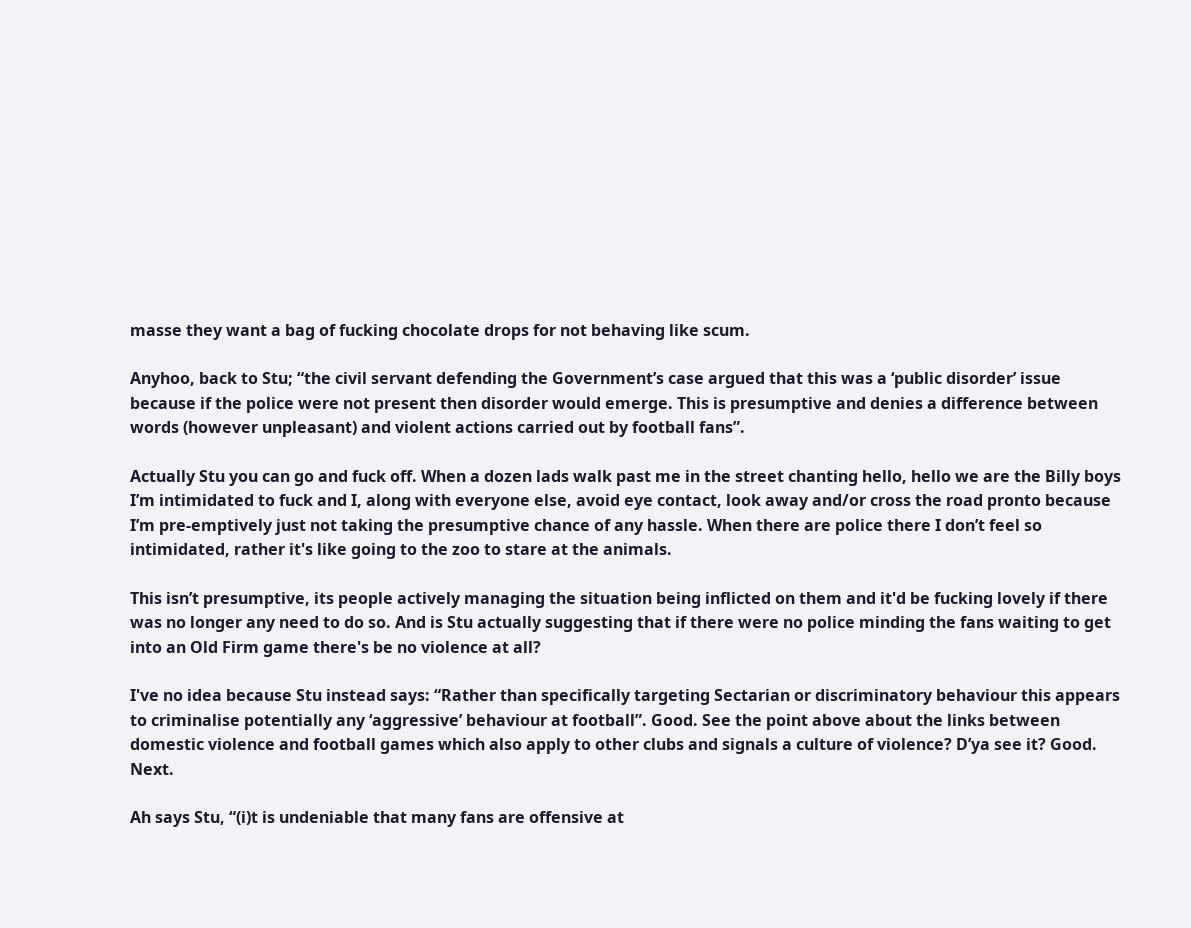masse they want a bag of fucking chocolate drops for not behaving like scum.

Anyhoo, back to Stu; “the civil servant defending the Government’s case argued that this was a ‘public disorder’ issue because if the police were not present then disorder would emerge. This is presumptive and denies a difference between words (however unpleasant) and violent actions carried out by football fans”.

Actually Stu you can go and fuck off. When a dozen lads walk past me in the street chanting hello, hello we are the Billy boys I’m intimidated to fuck and I, along with everyone else, avoid eye contact, look away and/or cross the road pronto because I’m pre-emptively just not taking the presumptive chance of any hassle. When there are police there I don’t feel so intimidated, rather it's like going to the zoo to stare at the animals.

This isn’t presumptive, its people actively managing the situation being inflicted on them and it'd be fucking lovely if there was no longer any need to do so. And is Stu actually suggesting that if there were no police minding the fans waiting to get into an Old Firm game there's be no violence at all?

I've no idea because Stu instead says: “Rather than specifically targeting Sectarian or discriminatory behaviour this appears to criminalise potentially any ‘aggressive’ behaviour at football”. Good. See the point above about the links between domestic violence and football games which also apply to other clubs and signals a culture of violence? D’ya see it? Good. Next.

Ah says Stu, “(i)t is undeniable that many fans are offensive at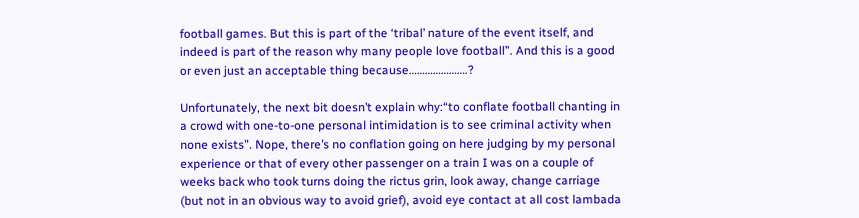football games. But this is part of the ‘tribal’ nature of the event itself, and indeed is part of the reason why many people love football”. And this is a good or even just an acceptable thing because………………….?

Unfortunately, the next bit doesn’t explain why:“to conflate football chanting in a crowd with one-to-one personal intimidation is to see criminal activity when none exists”. Nope, there’s no conflation going on here judging by my personal experience or that of every other passenger on a train I was on a couple of weeks back who took turns doing the rictus grin, look away, change carriage (but not in an obvious way to avoid grief), avoid eye contact at all cost lambada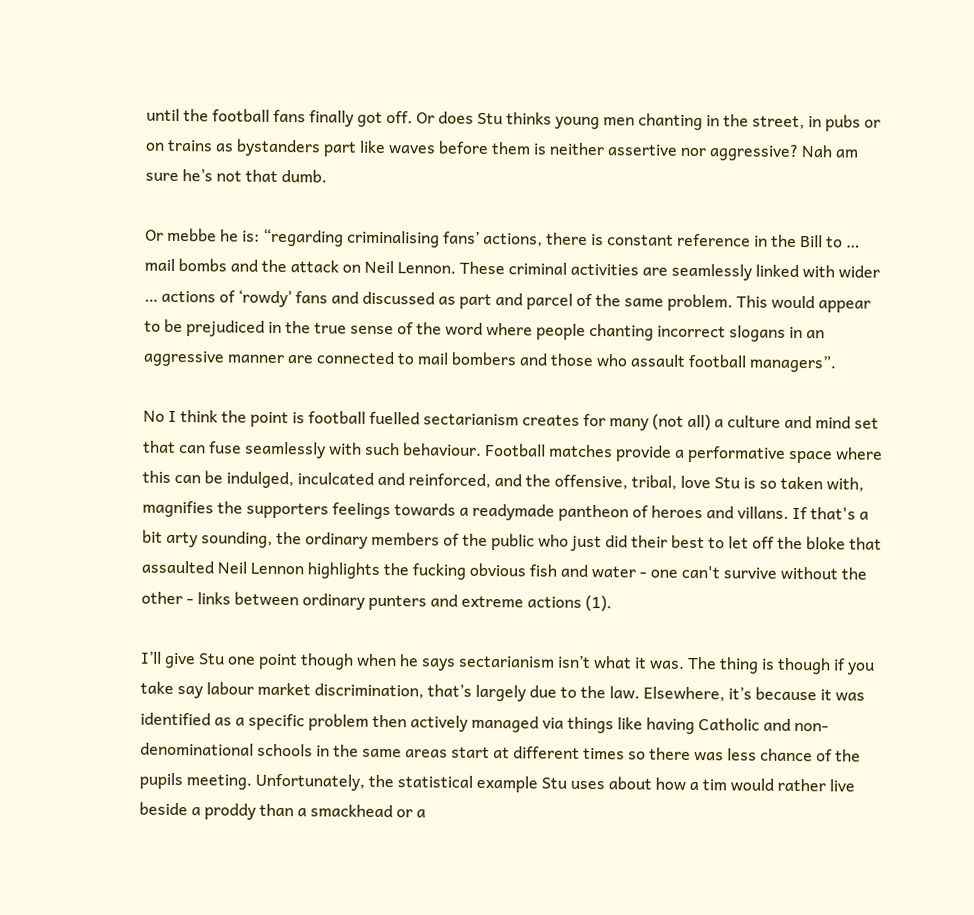until the football fans finally got off. Or does Stu thinks young men chanting in the street, in pubs or on trains as bystanders part like waves before them is neither assertive nor aggressive? Nah am sure he’s not that dumb.

Or mebbe he is: “regarding criminalising fans’ actions, there is constant reference in the Bill to … mail bombs and the attack on Neil Lennon. These criminal activities are seamlessly linked with wider … actions of ‘rowdy’ fans and discussed as part and parcel of the same problem. This would appear to be prejudiced in the true sense of the word where people chanting incorrect slogans in an aggressive manner are connected to mail bombers and those who assault football managers”.

No I think the point is football fuelled sectarianism creates for many (not all) a culture and mind set that can fuse seamlessly with such behaviour. Football matches provide a performative space where this can be indulged, inculcated and reinforced, and the offensive, tribal, love Stu is so taken with, magnifies the supporters feelings towards a readymade pantheon of heroes and villans. If that's a bit arty sounding, the ordinary members of the public who just did their best to let off the bloke that assaulted Neil Lennon highlights the fucking obvious fish and water - one can't survive without the other - links between ordinary punters and extreme actions (1).

I’ll give Stu one point though when he says sectarianism isn’t what it was. The thing is though if you take say labour market discrimination, that’s largely due to the law. Elsewhere, it’s because it was identified as a specific problem then actively managed via things like having Catholic and non-denominational schools in the same areas start at different times so there was less chance of the pupils meeting. Unfortunately, the statistical example Stu uses about how a tim would rather live beside a proddy than a smackhead or a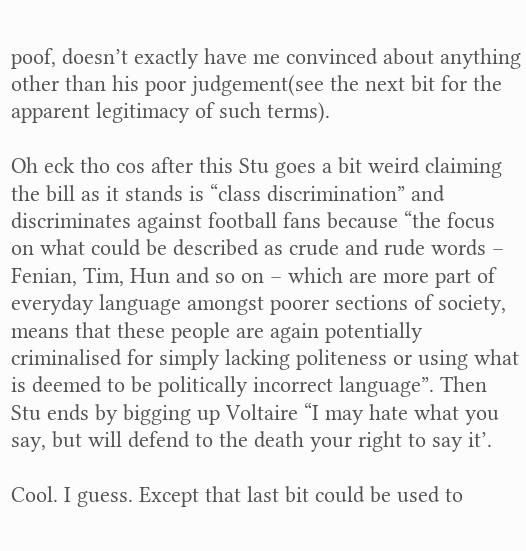poof, doesn’t exactly have me convinced about anything other than his poor judgement(see the next bit for the apparent legitimacy of such terms).

Oh eck tho cos after this Stu goes a bit weird claiming the bill as it stands is “class discrimination” and discriminates against football fans because “the focus on what could be described as crude and rude words – Fenian, Tim, Hun and so on – which are more part of everyday language amongst poorer sections of society, means that these people are again potentially criminalised for simply lacking politeness or using what is deemed to be politically incorrect language”. Then Stu ends by bigging up Voltaire “I may hate what you say, but will defend to the death your right to say it’.

Cool. I guess. Except that last bit could be used to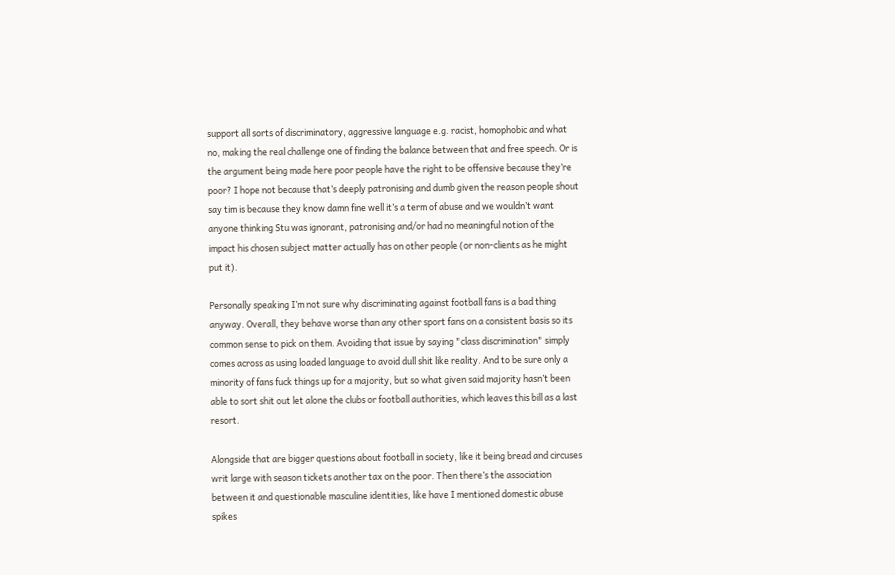support all sorts of discriminatory, aggressive language e.g. racist, homophobic and what no, making the real challenge one of finding the balance between that and free speech. Or is the argument being made here poor people have the right to be offensive because they’re poor? I hope not because that’s deeply patronising and dumb given the reason people shout say tim is because they know damn fine well it’s a term of abuse and we wouldn’t want anyone thinking Stu was ignorant, patronising and/or had no meaningful notion of the impact his chosen subject matter actually has on other people (or non-clients as he might put it).

Personally speaking I’m not sure why discriminating against football fans is a bad thing anyway. Overall, they behave worse than any other sport fans on a consistent basis so its common sense to pick on them. Avoiding that issue by saying "class discrimination" simply comes across as using loaded language to avoid dull shit like reality. And to be sure only a minority of fans fuck things up for a majority, but so what given said majority hasn’t been able to sort shit out let alone the clubs or football authorities, which leaves this bill as a last resort.

Alongside that are bigger questions about football in society, like it being bread and circuses writ large with season tickets another tax on the poor. Then there’s the association between it and questionable masculine identities, like have I mentioned domestic abuse spikes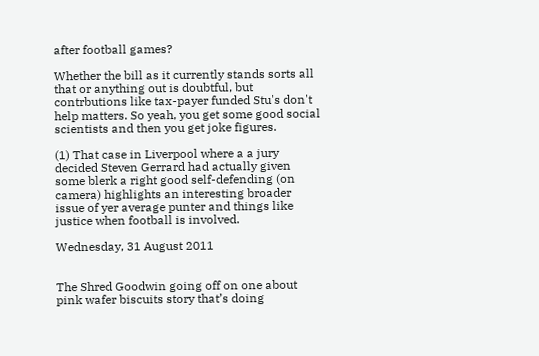after football games?

Whether the bill as it currently stands sorts all that or anything out is doubtful, but contrbutions like tax-payer funded Stu's don't help matters. So yeah, you get some good social scientists and then you get joke figures.

(1) That case in Liverpool where a a jury decided Steven Gerrard had actually given some blerk a right good self-defending (on camera) highlights an interesting broader issue of yer average punter and things like justice when football is involved.

Wednesday, 31 August 2011


The Shred Goodwin going off on one about pink wafer biscuits story that’s doing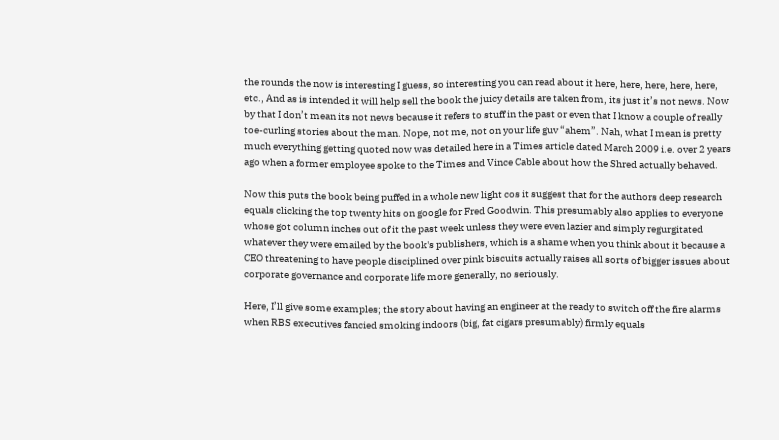the rounds the now is interesting I guess, so interesting you can read about it here, here, here, here, here, etc., And as is intended it will help sell the book the juicy details are taken from, its just it’s not news. Now by that I don’t mean its not news because it refers to stuff in the past or even that I know a couple of really toe-curling stories about the man. Nope, not me, not on your life guv “ahem”. Nah, what I mean is pretty much everything getting quoted now was detailed here in a Times article dated March 2009 i.e. over 2 years ago when a former employee spoke to the Times and Vince Cable about how the Shred actually behaved.

Now this puts the book being puffed in a whole new light cos it suggest that for the authors deep research equals clicking the top twenty hits on google for Fred Goodwin. This presumably also applies to everyone whose got column inches out of it the past week unless they were even lazier and simply regurgitated whatever they were emailed by the book's publishers, which is a shame when you think about it because a CEO threatening to have people disciplined over pink biscuits actually raises all sorts of bigger issues about corporate governance and corporate life more generally, no seriously.

Here, I’ll give some examples; the story about having an engineer at the ready to switch off the fire alarms when RBS executives fancied smoking indoors (big, fat cigars presumably) firmly equals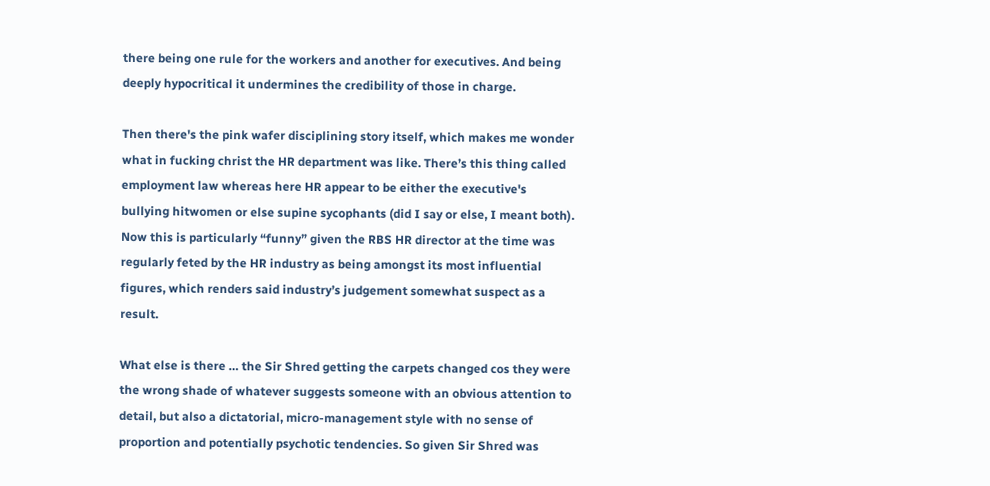there being one rule for the workers and another for executives. And being deeply hypocritical it undermines the credibility of those in charge.

Then there's the pink wafer disciplining story itself, which makes me wonder what in fucking christ the HR department was like. There’s this thing called employment law whereas here HR appear to be either the executive's bullying hitwomen or else supine sycophants (did I say or else, I meant both). Now this is particularly “funny” given the RBS HR director at the time was regularly feted by the HR industry as being amongst its most influential figures, which renders said industry’s judgement somewhat suspect as a result.

What else is there … the Sir Shred getting the carpets changed cos they were the wrong shade of whatever suggests someone with an obvious attention to detail, but also a dictatorial, micro-management style with no sense of proportion and potentially psychotic tendencies. So given Sir Shred was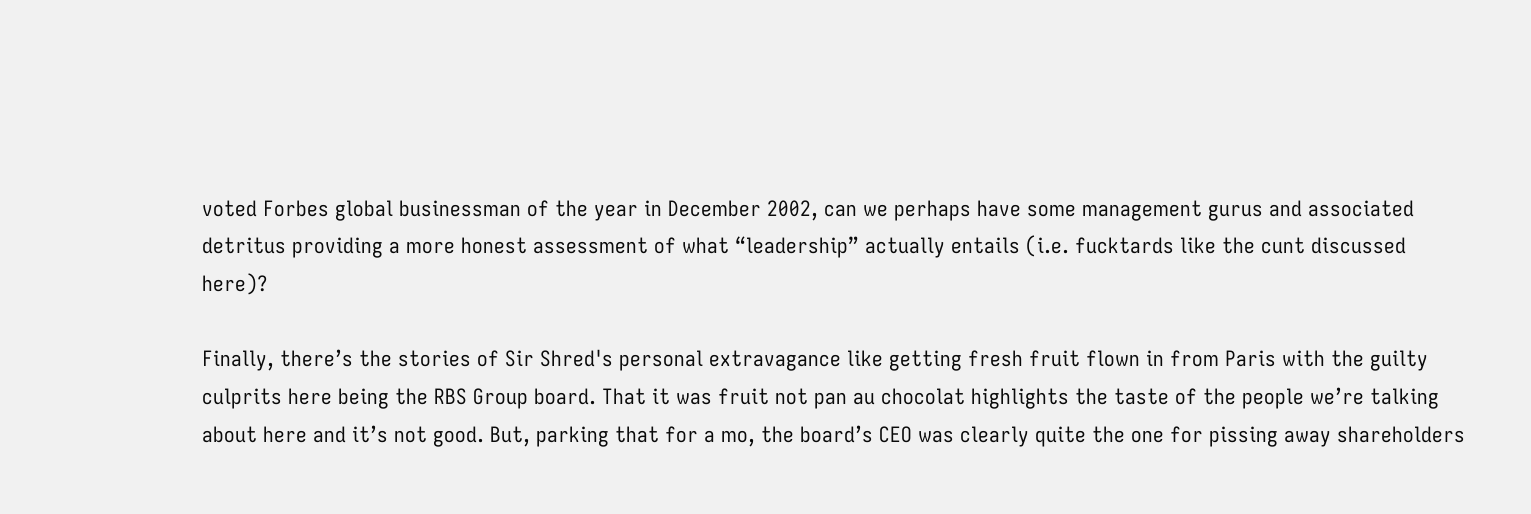voted Forbes global businessman of the year in December 2002, can we perhaps have some management gurus and associated detritus providing a more honest assessment of what “leadership” actually entails (i.e. fucktards like the cunt discussed here)?

Finally, there’s the stories of Sir Shred's personal extravagance like getting fresh fruit flown in from Paris with the guilty culprits here being the RBS Group board. That it was fruit not pan au chocolat highlights the taste of the people we’re talking about here and it’s not good. But, parking that for a mo, the board’s CEO was clearly quite the one for pissing away shareholders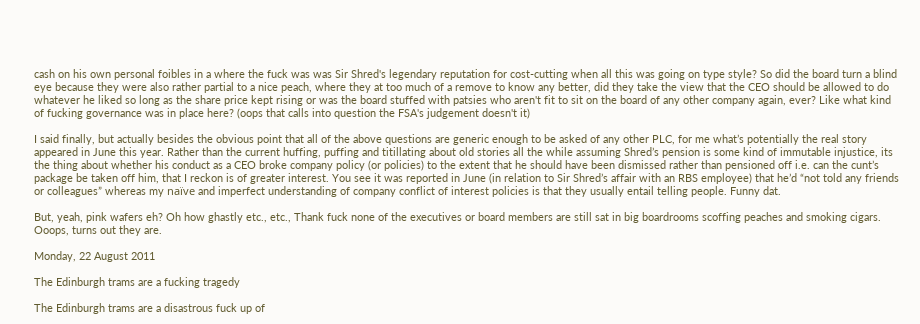cash on his own personal foibles in a where the fuck was was Sir Shred's legendary reputation for cost-cutting when all this was going on type style? So did the board turn a blind eye because they were also rather partial to a nice peach, where they at too much of a remove to know any better, did they take the view that the CEO should be allowed to do whatever he liked so long as the share price kept rising or was the board stuffed with patsies who aren't fit to sit on the board of any other company again, ever? Like what kind of fucking governance was in place here? (oops that calls into question the FSA's judgement doesn't it)

I said finally, but actually besides the obvious point that all of the above questions are generic enough to be asked of any other PLC, for me what’s potentially the real story appeared in June this year. Rather than the current huffing, puffing and titillating about old stories all the while assuming Shred’s pension is some kind of immutable injustice, its the thing about whether his conduct as a CEO broke company policy (or policies) to the extent that he should have been dismissed rather than pensioned off i.e. can the cunt’s package be taken off him, that I reckon is of greater interest. You see it was reported in June (in relation to Sir Shred’s affair with an RBS employee) that he’d “not told any friends or colleagues” whereas my naïve and imperfect understanding of company conflict of interest policies is that they usually entail telling people. Funny dat.

But, yeah, pink wafers eh? Oh how ghastly etc., etc., Thank fuck none of the executives or board members are still sat in big boardrooms scoffing peaches and smoking cigars. Ooops, turns out they are.

Monday, 22 August 2011

The Edinburgh trams are a fucking tragedy

The Edinburgh trams are a disastrous fuck up of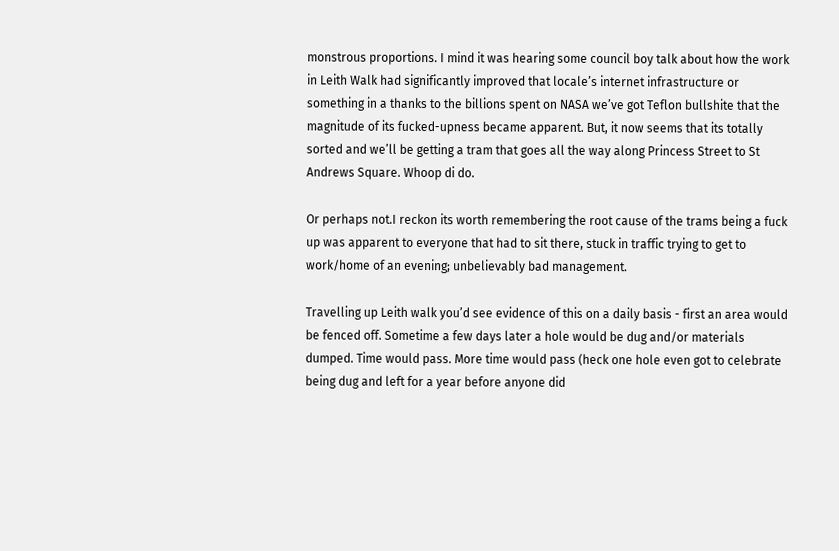monstrous proportions. I mind it was hearing some council boy talk about how the work in Leith Walk had significantly improved that locale’s internet infrastructure or something in a thanks to the billions spent on NASA we’ve got Teflon bullshite that the magnitude of its fucked-upness became apparent. But, it now seems that its totally sorted and we’ll be getting a tram that goes all the way along Princess Street to St Andrews Square. Whoop di do.

Or perhaps not.I reckon its worth remembering the root cause of the trams being a fuck up was apparent to everyone that had to sit there, stuck in traffic trying to get to work/home of an evening; unbelievably bad management.

Travelling up Leith walk you’d see evidence of this on a daily basis - first an area would be fenced off. Sometime a few days later a hole would be dug and/or materials dumped. Time would pass. More time would pass (heck one hole even got to celebrate being dug and left for a year before anyone did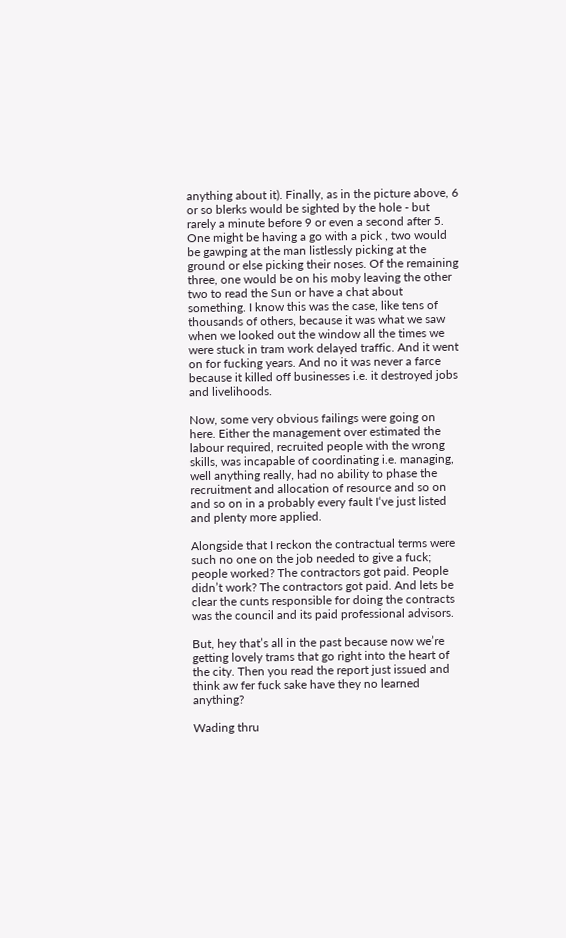anything about it). Finally, as in the picture above, 6 or so blerks would be sighted by the hole - but rarely a minute before 9 or even a second after 5. One might be having a go with a pick , two would be gawping at the man listlessly picking at the ground or else picking their noses. Of the remaining three, one would be on his moby leaving the other two to read the Sun or have a chat about something. I know this was the case, like tens of thousands of others, because it was what we saw when we looked out the window all the times we were stuck in tram work delayed traffic. And it went on for fucking years. And no it was never a farce because it killed off businesses i.e. it destroyed jobs and livelihoods.

Now, some very obvious failings were going on here. Either the management over estimated the labour required, recruited people with the wrong skills, was incapable of coordinating i.e. managing, well anything really, had no ability to phase the recruitment and allocation of resource and so on and so on in a probably every fault I‘ve just listed and plenty more applied.

Alongside that I reckon the contractual terms were such no one on the job needed to give a fuck; people worked? The contractors got paid. People didn’t work? The contractors got paid. And lets be clear the cunts responsible for doing the contracts was the council and its paid professional advisors.

But, hey that’s all in the past because now we’re getting lovely trams that go right into the heart of the city. Then you read the report just issued and think aw fer fuck sake have they no learned anything?

Wading thru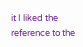it I liked the reference to the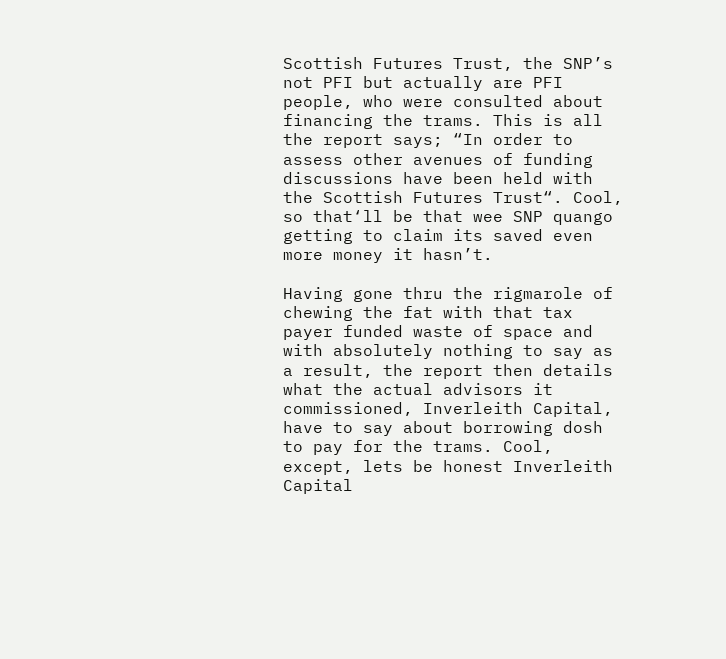Scottish Futures Trust, the SNP’s not PFI but actually are PFI people, who were consulted about financing the trams. This is all the report says; “In order to assess other avenues of funding discussions have been held with
the Scottish Futures Trust“. Cool, so that‘ll be that wee SNP quango getting to claim its saved even more money it hasn’t.

Having gone thru the rigmarole of chewing the fat with that tax payer funded waste of space and with absolutely nothing to say as a result, the report then details what the actual advisors it commissioned, Inverleith Capital, have to say about borrowing dosh to pay for the trams. Cool, except, lets be honest Inverleith Capital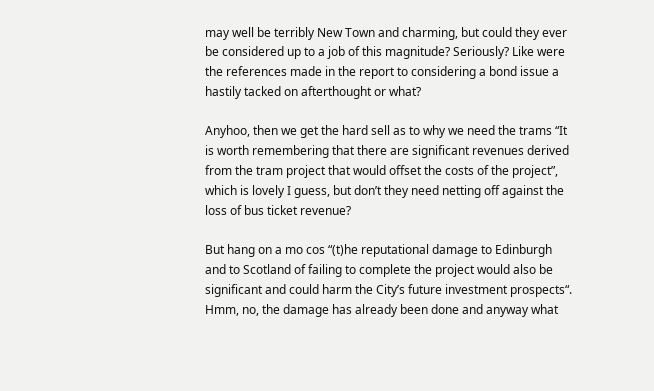may well be terribly New Town and charming, but could they ever be considered up to a job of this magnitude? Seriously? Like were the references made in the report to considering a bond issue a hastily tacked on afterthought or what?

Anyhoo, then we get the hard sell as to why we need the trams “It is worth remembering that there are significant revenues derived from the tram project that would offset the costs of the project”, which is lovely I guess, but don’t they need netting off against the loss of bus ticket revenue?

But hang on a mo cos “(t)he reputational damage to Edinburgh and to Scotland of failing to complete the project would also be significant and could harm the City’s future investment prospects“. Hmm, no, the damage has already been done and anyway what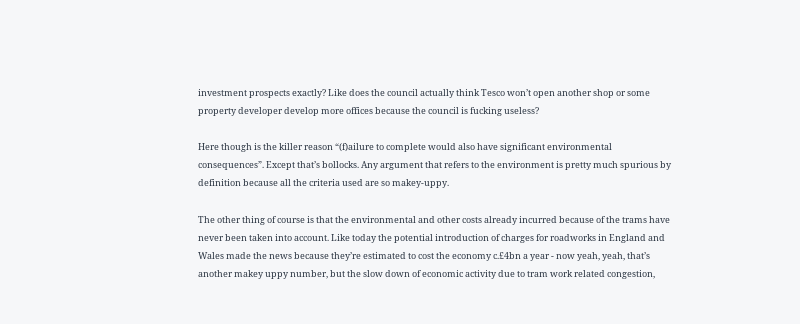investment prospects exactly? Like does the council actually think Tesco won’t open another shop or some property developer develop more offices because the council is fucking useless?

Here though is the killer reason “(f)ailure to complete would also have significant environmental consequences”. Except that’s bollocks. Any argument that refers to the environment is pretty much spurious by definition because all the criteria used are so makey-uppy.

The other thing of course is that the environmental and other costs already incurred because of the trams have never been taken into account. Like today the potential introduction of charges for roadworks in England and Wales made the news because they’re estimated to cost the economy c.£4bn a year - now yeah, yeah, that’s another makey uppy number, but the slow down of economic activity due to tram work related congestion,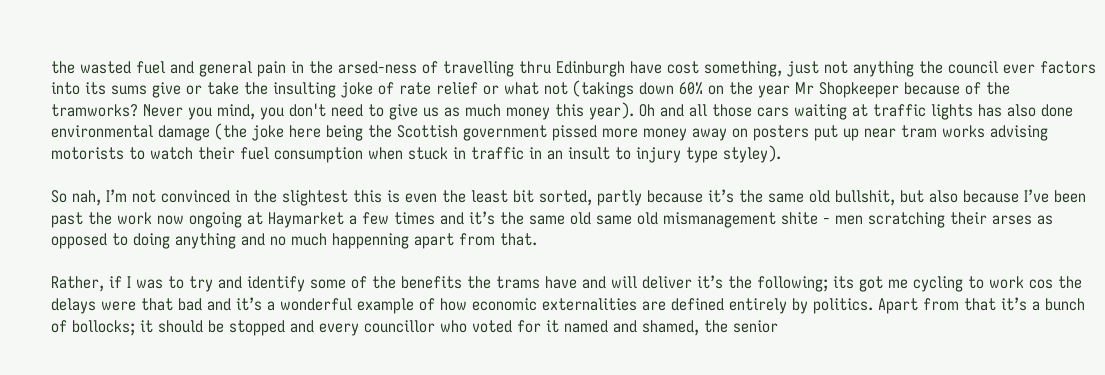the wasted fuel and general pain in the arsed-ness of travelling thru Edinburgh have cost something, just not anything the council ever factors into its sums give or take the insulting joke of rate relief or what not (takings down 60% on the year Mr Shopkeeper because of the tramworks? Never you mind, you don't need to give us as much money this year). Oh and all those cars waiting at traffic lights has also done environmental damage (the joke here being the Scottish government pissed more money away on posters put up near tram works advising motorists to watch their fuel consumption when stuck in traffic in an insult to injury type styley).

So nah, I’m not convinced in the slightest this is even the least bit sorted, partly because it’s the same old bullshit, but also because I’ve been past the work now ongoing at Haymarket a few times and it’s the same old same old mismanagement shite - men scratching their arses as opposed to doing anything and no much happenning apart from that.

Rather, if I was to try and identify some of the benefits the trams have and will deliver it’s the following; its got me cycling to work cos the delays were that bad and it’s a wonderful example of how economic externalities are defined entirely by politics. Apart from that it’s a bunch of bollocks; it should be stopped and every councillor who voted for it named and shamed, the senior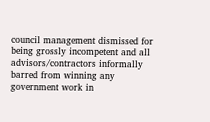council management dismissed for being grossly incompetent and all advisors/contractors informally barred from winning any government work in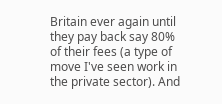Britain ever again until they pay back say 80% of their fees (a type of move I've seen work in the private sector). And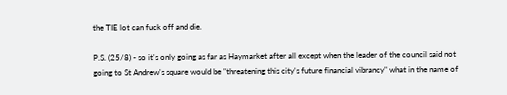the TIE lot can fuck off and die.

P.S. (25/8) - so it's only going as far as Haymarket after all except when the leader of the council said not going to St Andrew's square would be "threatening this city's future financial vibrancy" what in the name of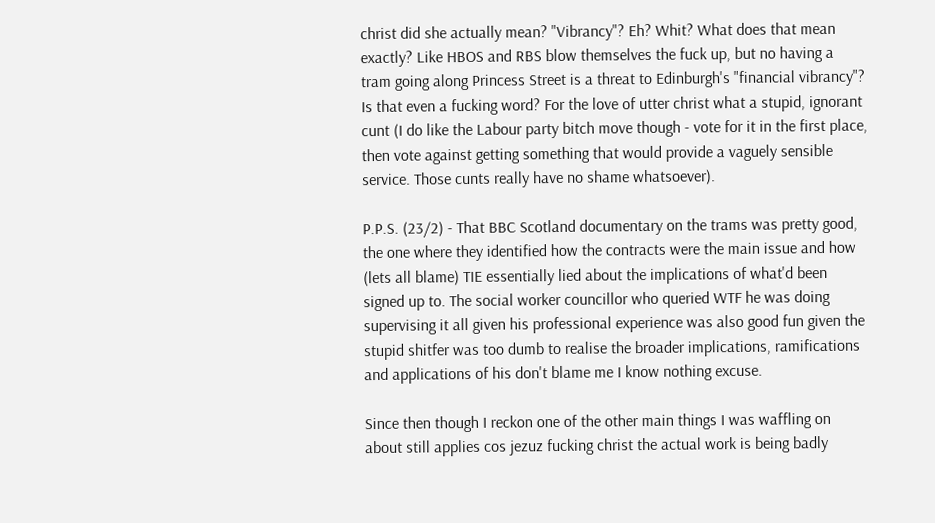christ did she actually mean? "Vibrancy"? Eh? Whit? What does that mean exactly? Like HBOS and RBS blow themselves the fuck up, but no having a tram going along Princess Street is a threat to Edinburgh's "financial vibrancy"? Is that even a fucking word? For the love of utter christ what a stupid, ignorant cunt (I do like the Labour party bitch move though - vote for it in the first place, then vote against getting something that would provide a vaguely sensible service. Those cunts really have no shame whatsoever).

P.P.S. (23/2) - That BBC Scotland documentary on the trams was pretty good, the one where they identified how the contracts were the main issue and how (lets all blame) TIE essentially lied about the implications of what'd been signed up to. The social worker councillor who queried WTF he was doing supervising it all given his professional experience was also good fun given the stupid shitfer was too dumb to realise the broader implications, ramifications and applications of his don't blame me I know nothing excuse.

Since then though I reckon one of the other main things I was waffling on about still applies cos jezuz fucking christ the actual work is being badly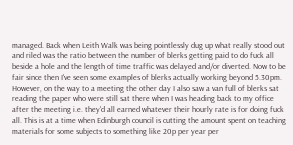managed. Back when Leith Walk was being pointlessly dug up what really stood out and riled was the ratio between the number of blerks getting paid to do fuck all beside a hole and the length of time traffic was delayed and/or diverted. Now to be fair since then I've seen some examples of blerks actually working beyond 5.30pm. However, on the way to a meeting the other day I also saw a van full of blerks sat reading the paper who were still sat there when I was heading back to my office after the meeting i.e. they'd all earned whatever their hourly rate is for doing fuck all. This is at a time when Edinburgh council is cutting the amount spent on teaching materials for some subjects to something like 20p per year per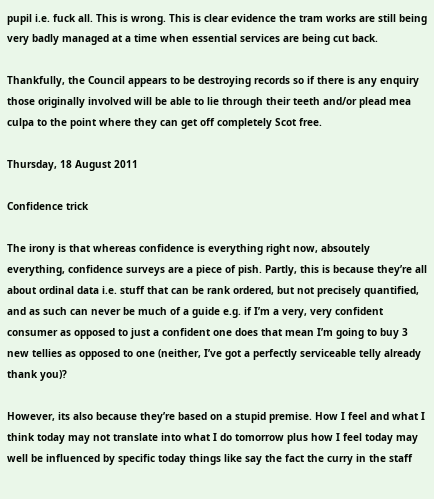pupil i.e. fuck all. This is wrong. This is clear evidence the tram works are still being very badly managed at a time when essential services are being cut back.

Thankfully, the Council appears to be destroying records so if there is any enquiry those originally involved will be able to lie through their teeth and/or plead mea culpa to the point where they can get off completely Scot free.

Thursday, 18 August 2011

Confidence trick

The irony is that whereas confidence is everything right now, absoutely everything, confidence surveys are a piece of pish. Partly, this is because they’re all about ordinal data i.e. stuff that can be rank ordered, but not precisely quantified, and as such can never be much of a guide e.g. if I’m a very, very confident consumer as opposed to just a confident one does that mean I’m going to buy 3 new tellies as opposed to one (neither, I’ve got a perfectly serviceable telly already thank you)?

However, its also because they’re based on a stupid premise. How I feel and what I think today may not translate into what I do tomorrow plus how I feel today may well be influenced by specific today things like say the fact the curry in the staff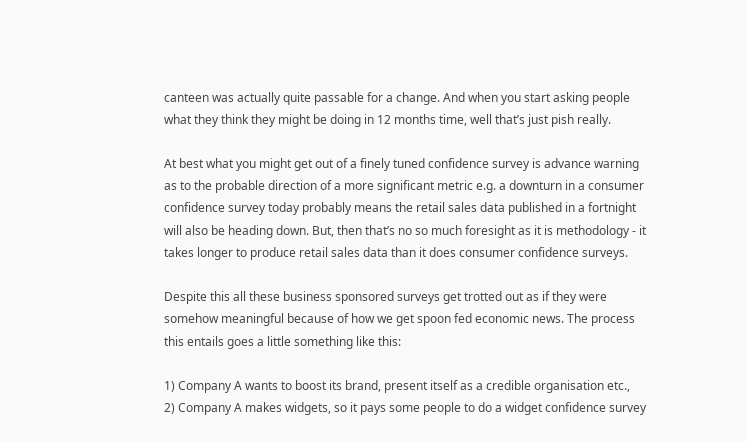canteen was actually quite passable for a change. And when you start asking people what they think they might be doing in 12 months time, well that’s just pish really.

At best what you might get out of a finely tuned confidence survey is advance warning as to the probable direction of a more significant metric e.g. a downturn in a consumer confidence survey today probably means the retail sales data published in a fortnight will also be heading down. But, then that’s no so much foresight as it is methodology - it takes longer to produce retail sales data than it does consumer confidence surveys.

Despite this all these business sponsored surveys get trotted out as if they were somehow meaningful because of how we get spoon fed economic news. The process this entails goes a little something like this:

1) Company A wants to boost its brand, present itself as a credible organisation etc.,
2) Company A makes widgets, so it pays some people to do a widget confidence survey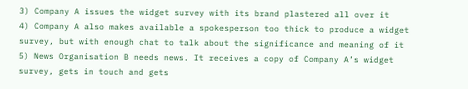3) Company A issues the widget survey with its brand plastered all over it
4) Company A also makes available a spokesperson too thick to produce a widget survey, but with enough chat to talk about the significance and meaning of it
5) News Organisation B needs news. It receives a copy of Company A’s widget survey, gets in touch and gets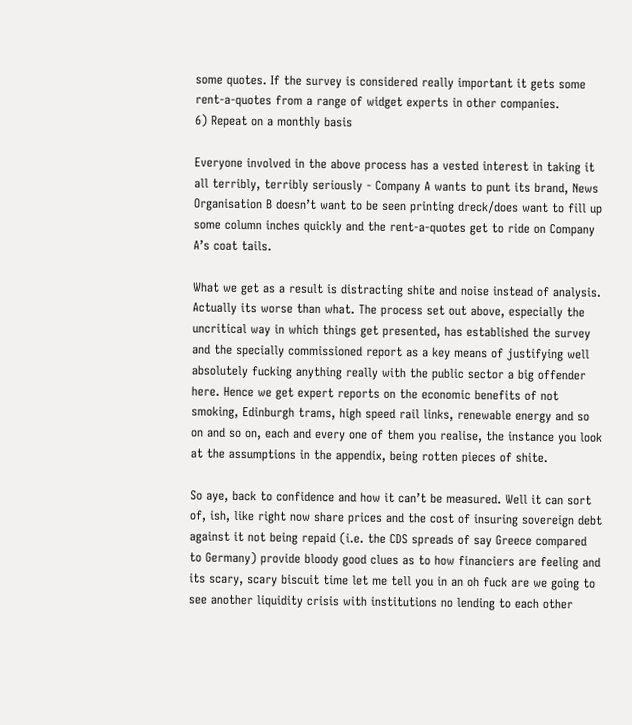some quotes. If the survey is considered really important it gets some rent-a-quotes from a range of widget experts in other companies.
6) Repeat on a monthly basis

Everyone involved in the above process has a vested interest in taking it all terribly, terribly seriously - Company A wants to punt its brand, News Organisation B doesn’t want to be seen printing dreck/does want to fill up some column inches quickly and the rent-a-quotes get to ride on Company A’s coat tails.

What we get as a result is distracting shite and noise instead of analysis. Actually its worse than what. The process set out above, especially the uncritical way in which things get presented, has established the survey and the specially commissioned report as a key means of justifying well absolutely fucking anything really with the public sector a big offender here. Hence we get expert reports on the economic benefits of not smoking, Edinburgh trams, high speed rail links, renewable energy and so on and so on, each and every one of them you realise, the instance you look at the assumptions in the appendix, being rotten pieces of shite.

So aye, back to confidence and how it can’t be measured. Well it can sort of, ish, like right now share prices and the cost of insuring sovereign debt against it not being repaid (i.e. the CDS spreads of say Greece compared to Germany) provide bloody good clues as to how financiers are feeling and its scary, scary biscuit time let me tell you in an oh fuck are we going to see another liquidity crisis with institutions no lending to each other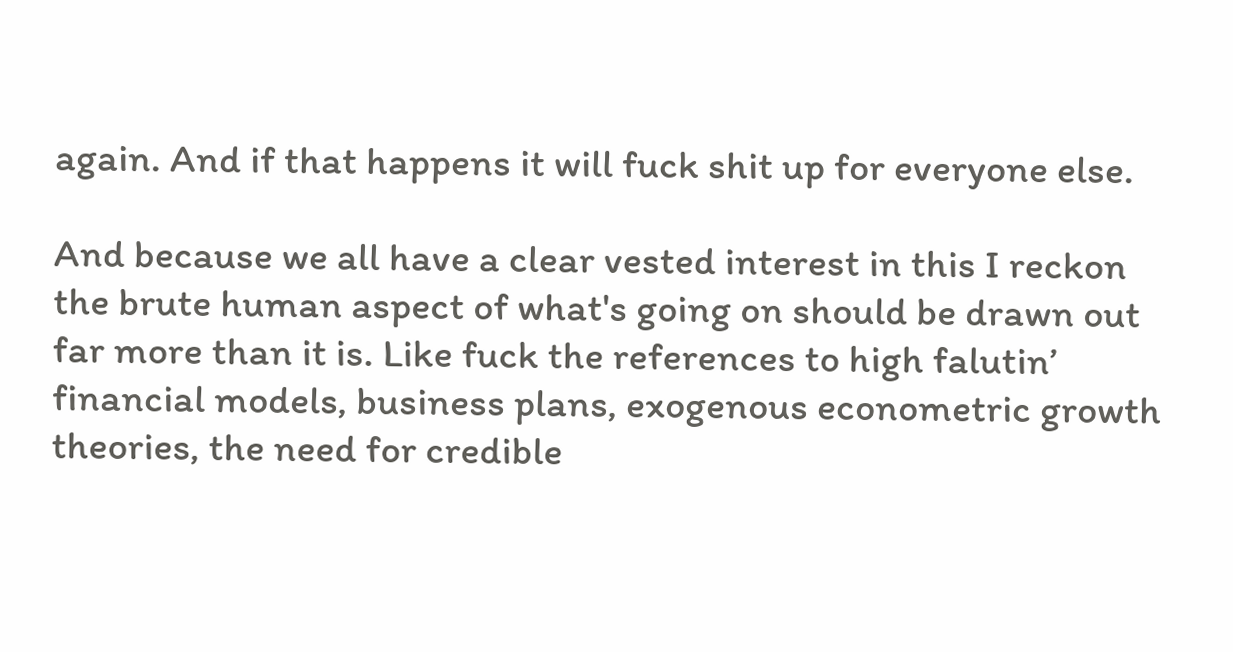again. And if that happens it will fuck shit up for everyone else.

And because we all have a clear vested interest in this I reckon the brute human aspect of what's going on should be drawn out far more than it is. Like fuck the references to high falutin’ financial models, business plans, exogenous econometric growth theories, the need for credible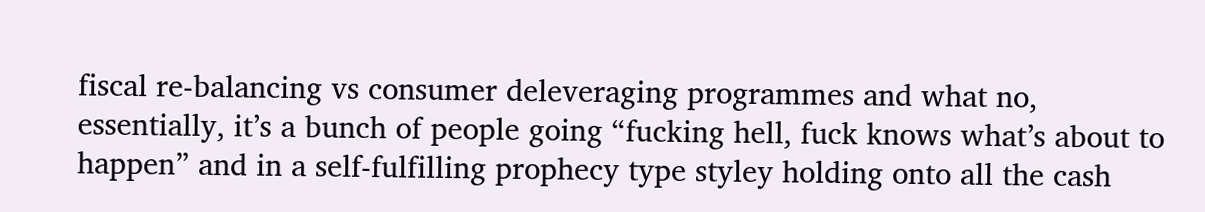fiscal re-balancing vs consumer deleveraging programmes and what no, essentially, it’s a bunch of people going “fucking hell, fuck knows what’s about to happen” and in a self-fulfilling prophecy type styley holding onto all the cash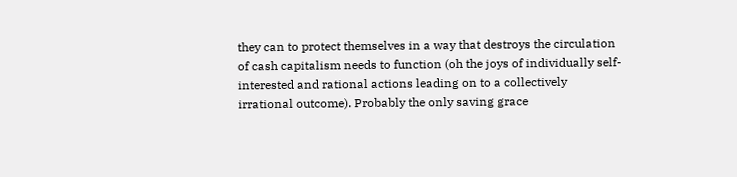they can to protect themselves in a way that destroys the circulation of cash capitalism needs to function (oh the joys of individually self-interested and rational actions leading on to a collectively irrational outcome). Probably the only saving grace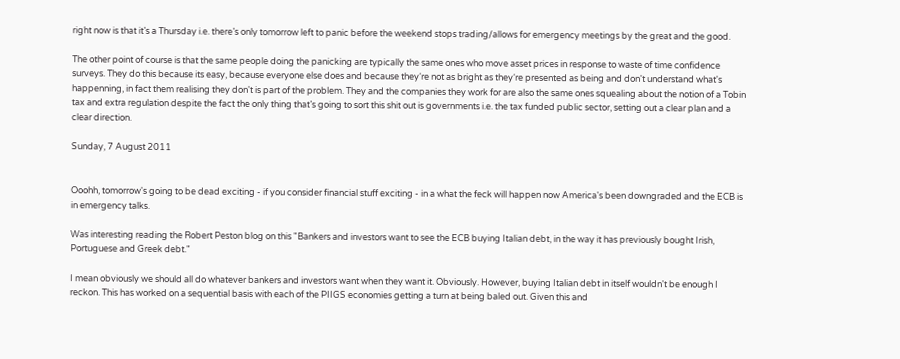right now is that it’s a Thursday i.e. there’s only tomorrow left to panic before the weekend stops trading/allows for emergency meetings by the great and the good.

The other point of course is that the same people doing the panicking are typically the same ones who move asset prices in response to waste of time confidence surveys. They do this because its easy, because everyone else does and because they‘re not as bright as they‘re presented as being and don't understand what's happenning, in fact them realising they don't is part of the problem. They and the companies they work for are also the same ones squealing about the notion of a Tobin tax and extra regulation despite the fact the only thing that’s going to sort this shit out is governments i.e. the tax funded public sector, setting out a clear plan and a clear direction.

Sunday, 7 August 2011


Ooohh, tomorrow's going to be dead exciting - if you consider financial stuff exciting - in a what the feck will happen now America's been downgraded and the ECB is in emergency talks.

Was interesting reading the Robert Peston blog on this "Bankers and investors want to see the ECB buying Italian debt, in the way it has previously bought Irish, Portuguese and Greek debt."

I mean obviously we should all do whatever bankers and investors want when they want it. Obviously. However, buying Italian debt in itself wouldn't be enough I reckon. This has worked on a sequential basis with each of the PIIGS economies getting a turn at being baled out. Given this and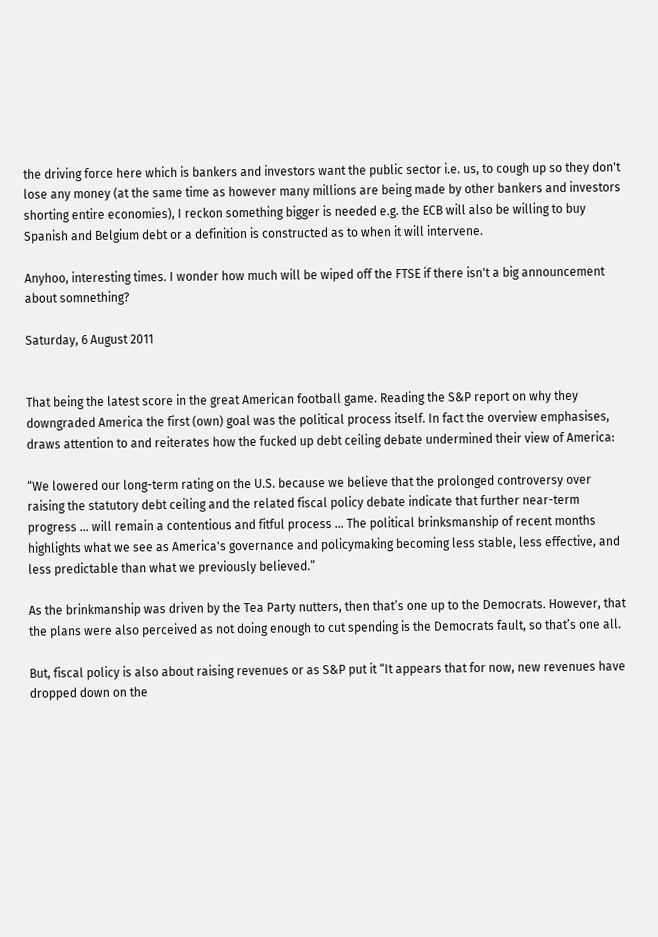the driving force here which is bankers and investors want the public sector i.e. us, to cough up so they don't lose any money (at the same time as however many millions are being made by other bankers and investors shorting entire economies), I reckon something bigger is needed e.g. the ECB will also be willing to buy Spanish and Belgium debt or a definition is constructed as to when it will intervene.

Anyhoo, interesting times. I wonder how much will be wiped off the FTSE if there isn't a big announcement about somnething?

Saturday, 6 August 2011


That being the latest score in the great American football game. Reading the S&P report on why they downgraded America the first (own) goal was the political process itself. In fact the overview emphasises, draws attention to and reiterates how the fucked up debt ceiling debate undermined their view of America:

“We lowered our long-term rating on the U.S. because we believe that the prolonged controversy over raising the statutory debt ceiling and the related fiscal policy debate indicate that further near-term progress … will remain a contentious and fitful process … The political brinksmanship of recent months highlights what we see as America's governance and policymaking becoming less stable, less effective, and less predictable than what we previously believed.”

As the brinkmanship was driven by the Tea Party nutters, then that’s one up to the Democrats. However, that the plans were also perceived as not doing enough to cut spending is the Democrats fault, so that’s one all.

But, fiscal policy is also about raising revenues or as S&P put it “It appears that for now, new revenues have dropped down on the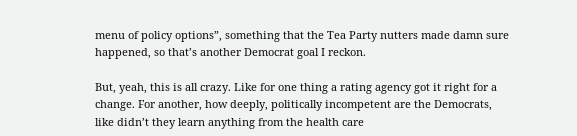menu of policy options”, something that the Tea Party nutters made damn sure happened, so that’s another Democrat goal I reckon.

But, yeah, this is all crazy. Like for one thing a rating agency got it right for a change. For another, how deeply, politically incompetent are the Democrats, like didn’t they learn anything from the health care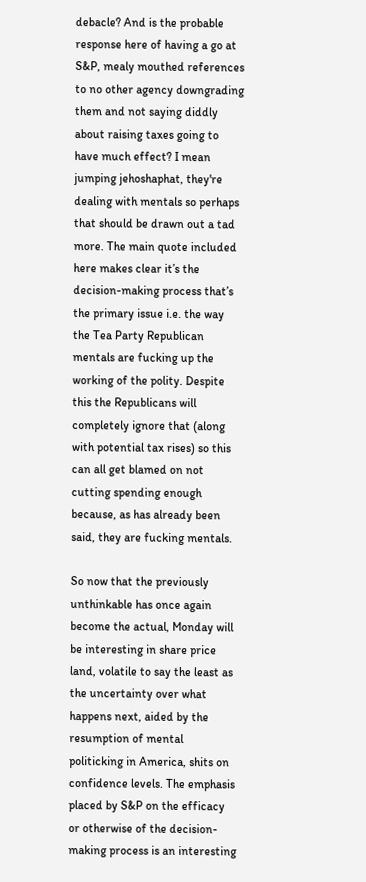debacle? And is the probable response here of having a go at S&P, mealy mouthed references to no other agency downgrading them and not saying diddly about raising taxes going to have much effect? I mean jumping jehoshaphat, they're dealing with mentals so perhaps that should be drawn out a tad more. The main quote included here makes clear it’s the decision-making process that’s the primary issue i.e. the way the Tea Party Republican mentals are fucking up the working of the polity. Despite this the Republicans will completely ignore that (along with potential tax rises) so this can all get blamed on not cutting spending enough because, as has already been said, they are fucking mentals.

So now that the previously unthinkable has once again become the actual, Monday will be interesting in share price land, volatile to say the least as the uncertainty over what happens next, aided by the resumption of mental politicking in America, shits on confidence levels. The emphasis placed by S&P on the efficacy or otherwise of the decision-making process is an interesting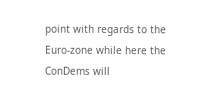point with regards to the Euro-zone while here the ConDems will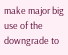make major big use of the downgrade to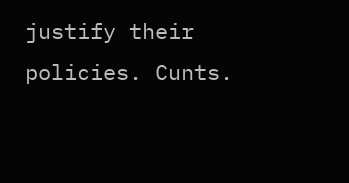justify their policies. Cunts.